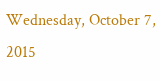Wednesday, October 7, 2015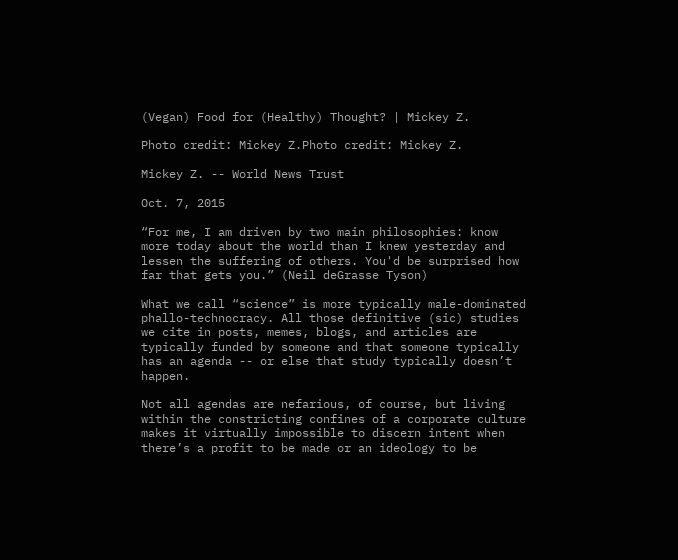(Vegan) Food for (Healthy) Thought? | Mickey Z.

Photo credit: Mickey Z.Photo credit: Mickey Z.

Mickey Z. -- World News Trust

Oct. 7, 2015

“For me, I am driven by two main philosophies: know more today about the world than I knew yesterday and lessen the suffering of others. You'd be surprised how far that gets you.” (Neil deGrasse Tyson)

What we call “science” is more typically male-dominated phallo-technocracy. All those definitive (sic) studies we cite in posts, memes, blogs, and articles are typically funded by someone and that someone typically has an agenda -- or else that study typically doesn’t happen.

Not all agendas are nefarious, of course, but living within the constricting confines of a corporate culture makes it virtually impossible to discern intent when there’s a profit to be made or an ideology to be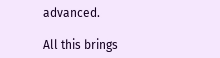advanced.

All this brings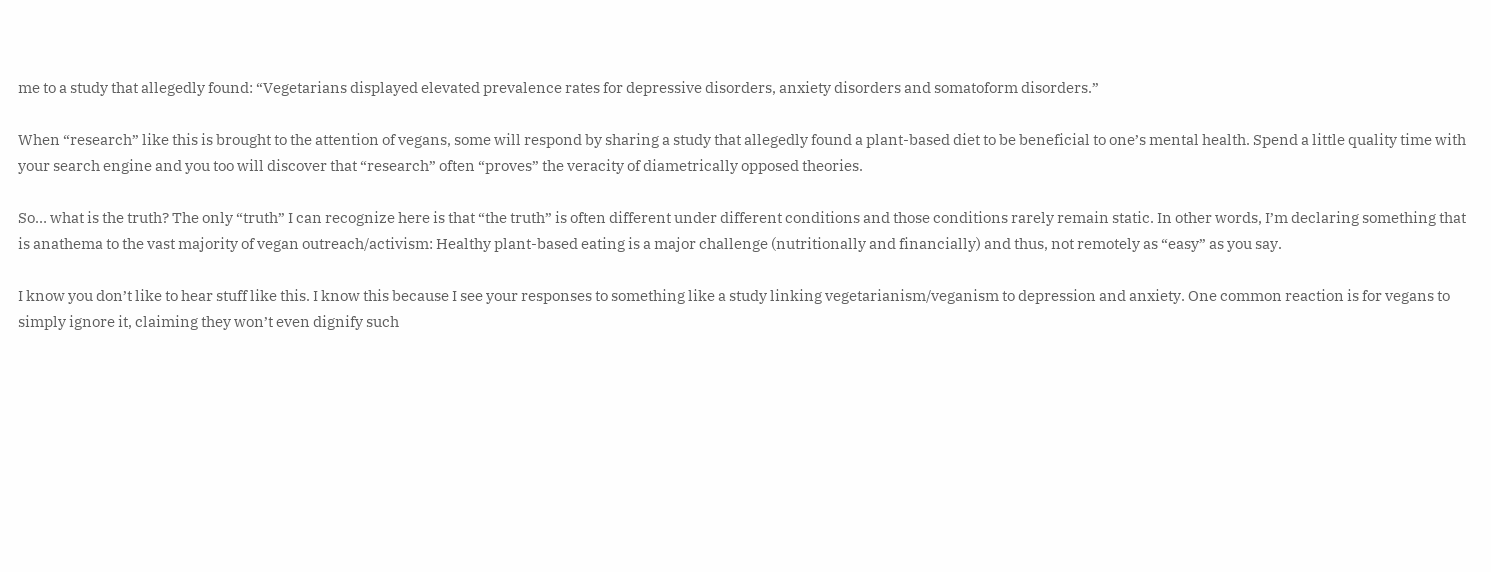me to a study that allegedly found: “Vegetarians displayed elevated prevalence rates for depressive disorders, anxiety disorders and somatoform disorders.”

When “research” like this is brought to the attention of vegans, some will respond by sharing a study that allegedly found a plant-based diet to be beneficial to one’s mental health. Spend a little quality time with your search engine and you too will discover that “research” often “proves” the veracity of diametrically opposed theories.

So… what is the truth? The only “truth” I can recognize here is that “the truth” is often different under different conditions and those conditions rarely remain static. In other words, I’m declaring something that is anathema to the vast majority of vegan outreach/activism: Healthy plant-based eating is a major challenge (nutritionally and financially) and thus, not remotely as “easy” as you say.

I know you don’t like to hear stuff like this. I know this because I see your responses to something like a study linking vegetarianism/veganism to depression and anxiety. One common reaction is for vegans to simply ignore it, claiming they won’t even dignify such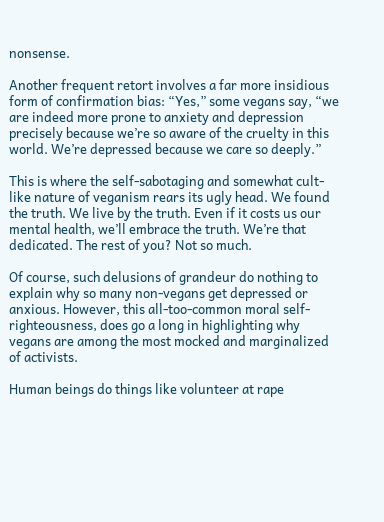nonsense.

Another frequent retort involves a far more insidious form of confirmation bias: “Yes,” some vegans say, “we are indeed more prone to anxiety and depression precisely because we’re so aware of the cruelty in this world. We’re depressed because we care so deeply.”

This is where the self-sabotaging and somewhat cult-like nature of veganism rears its ugly head. We found the truth. We live by the truth. Even if it costs us our mental health, we’ll embrace the truth. We’re that dedicated. The rest of you? Not so much.

Of course, such delusions of grandeur do nothing to explain why so many non-vegans get depressed or anxious. However, this all-too-common moral self-righteousness, does go a long in highlighting why vegans are among the most mocked and marginalized of activists.

Human beings do things like volunteer at rape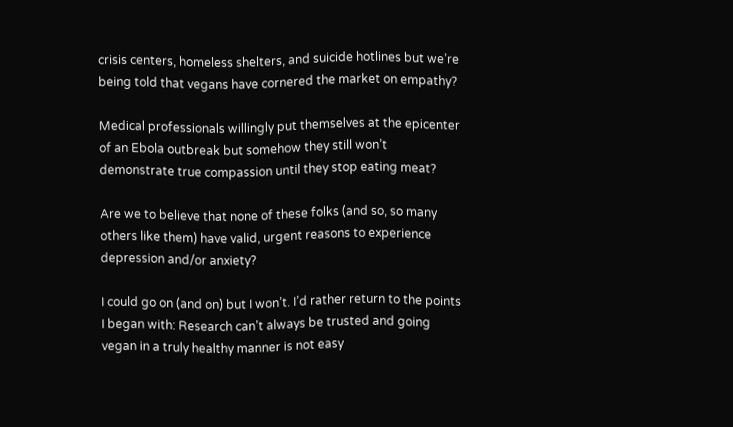crisis centers, homeless shelters, and suicide hotlines but we’re being told that vegans have cornered the market on empathy?

Medical professionals willingly put themselves at the epicenter of an Ebola outbreak but somehow they still won’t demonstrate true compassion until they stop eating meat?

Are we to believe that none of these folks (and so, so many others like them) have valid, urgent reasons to experience depression and/or anxiety?

I could go on (and on) but I won’t. I’d rather return to the points I began with: Research can’t always be trusted and going vegan in a truly healthy manner is not easy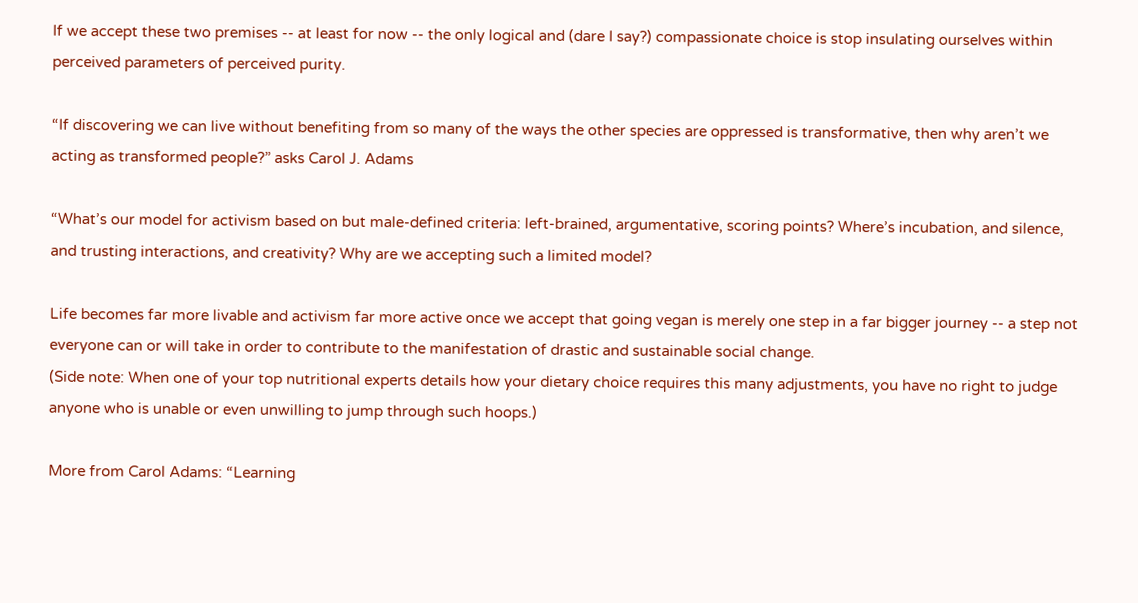If we accept these two premises -- at least for now -- the only logical and (dare I say?) compassionate choice is stop insulating ourselves within perceived parameters of perceived purity.

“If discovering we can live without benefiting from so many of the ways the other species are oppressed is transformative, then why aren’t we acting as transformed people?” asks Carol J. Adams

“What’s our model for activism based on but male-defined criteria: left-brained, argumentative, scoring points? Where’s incubation, and silence, and trusting interactions, and creativity? Why are we accepting such a limited model?

Life becomes far more livable and activism far more active once we accept that going vegan is merely one step in a far bigger journey -- a step not everyone can or will take in order to contribute to the manifestation of drastic and sustainable social change.
(Side note: When one of your top nutritional experts details how your dietary choice requires this many adjustments, you have no right to judge anyone who is unable or even unwilling to jump through such hoops.)

More from Carol Adams: “Learning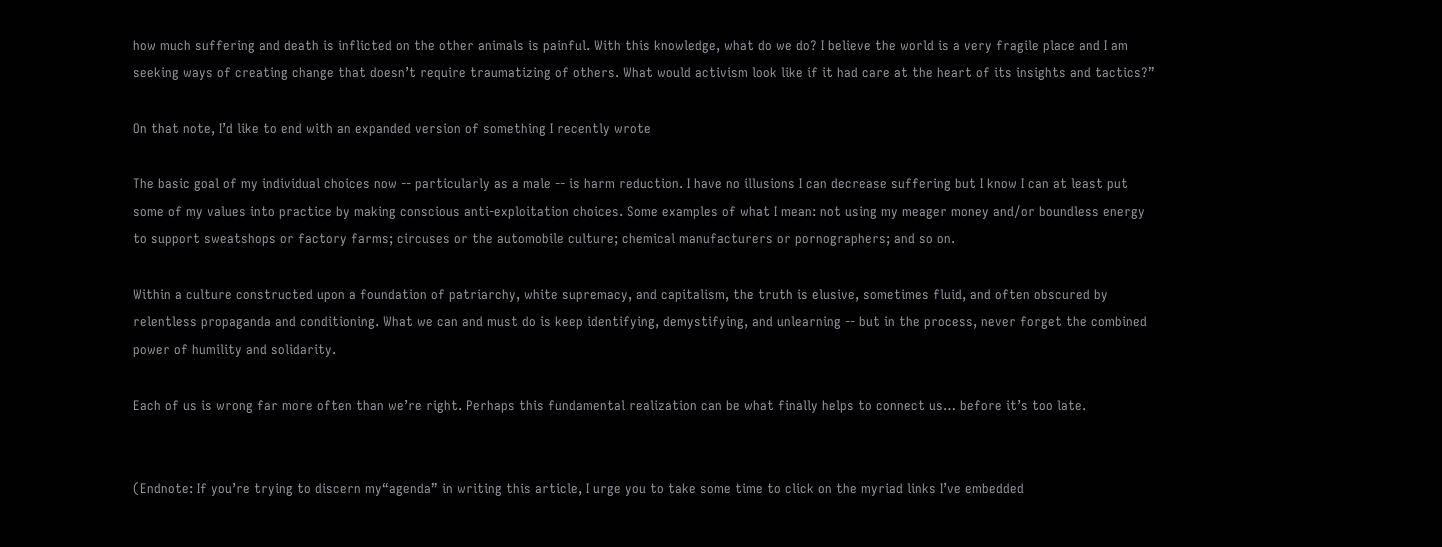how much suffering and death is inflicted on the other animals is painful. With this knowledge, what do we do? I believe the world is a very fragile place and I am seeking ways of creating change that doesn’t require traumatizing of others. What would activism look like if it had care at the heart of its insights and tactics?”

On that note, I’d like to end with an expanded version of something I recently wrote

The basic goal of my individual choices now -- particularly as a male -- is harm reduction. I have no illusions I can decrease suffering but I know I can at least put some of my values into practice by making conscious anti-exploitation choices. Some examples of what I mean: not using my meager money and/or boundless energy to support sweatshops or factory farms; circuses or the automobile culture; chemical manufacturers or pornographers; and so on.

Within a culture constructed upon a foundation of patriarchy, white supremacy, and capitalism, the truth is elusive, sometimes fluid, and often obscured by relentless propaganda and conditioning. What we can and must do is keep identifying, demystifying, and unlearning -- but in the process, never forget the combined power of humility and solidarity.

Each of us is wrong far more often than we’re right. Perhaps this fundamental realization can be what finally helps to connect us… before it’s too late.


(Endnote: If you’re trying to discern my“agenda” in writing this article, I urge you to take some time to click on the myriad links I’ve embedded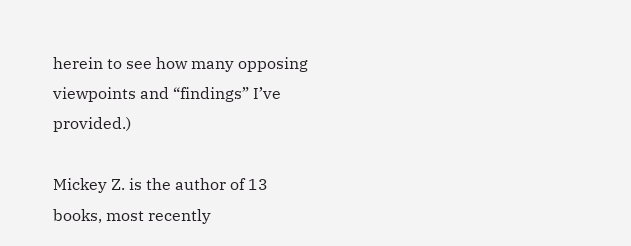herein to see how many opposing viewpoints and “findings” I’ve provided.)

Mickey Z. is the author of 13 books, most recently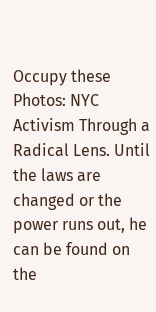Occupy these Photos: NYC Activism Through a Radical Lens. Until the laws are changed or the power runs out, he can be found on the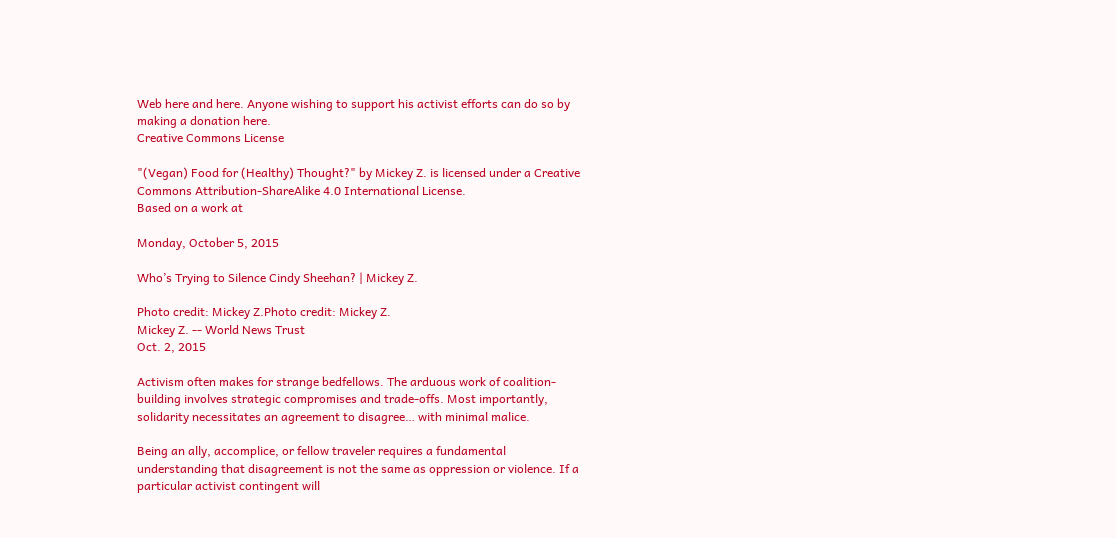Web here and here. Anyone wishing to support his activist efforts can do so by making a donation here.
Creative Commons License

"(Vegan) Food for (Healthy) Thought?" by Mickey Z. is licensed under a Creative Commons Attribution-ShareAlike 4.0 International License.
Based on a work at

Monday, October 5, 2015

Who’s Trying to Silence Cindy Sheehan? | Mickey Z.

Photo credit: Mickey Z.Photo credit: Mickey Z.
Mickey Z. -- World News Trust
Oct. 2, 2015

Activism often makes for strange bedfellows. The arduous work of coalition-building involves strategic compromises and trade-offs. Most importantly, solidarity necessitates an agreement to disagree… with minimal malice.

Being an ally, accomplice, or fellow traveler requires a fundamental understanding that disagreement is not the same as oppression or violence. If a particular activist contingent will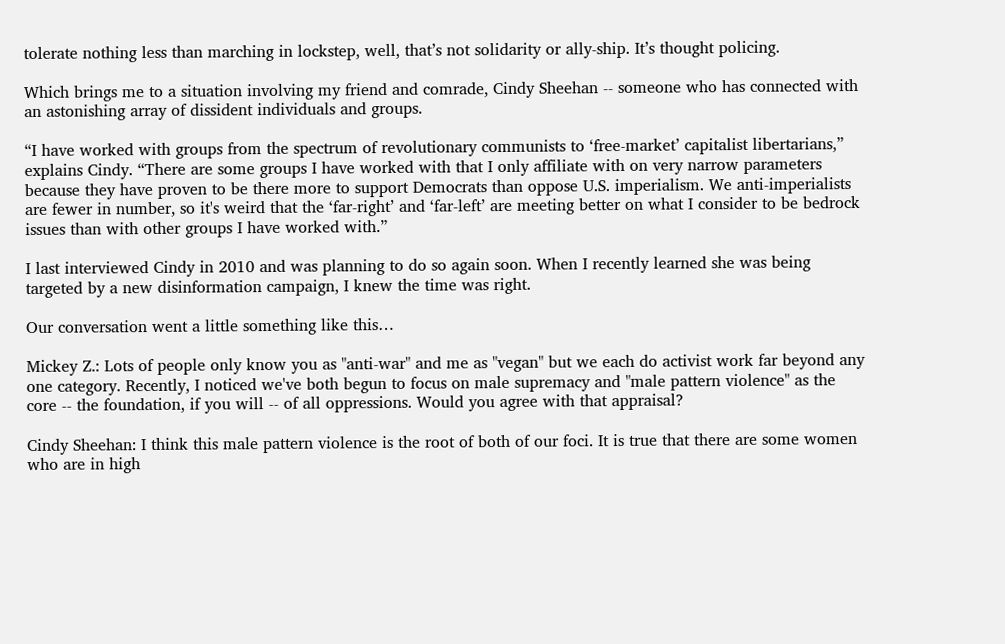tolerate nothing less than marching in lockstep, well, that’s not solidarity or ally-ship. It’s thought policing.

Which brings me to a situation involving my friend and comrade, Cindy Sheehan -- someone who has connected with an astonishing array of dissident individuals and groups.

“I have worked with groups from the spectrum of revolutionary communists to ‘free-market’ capitalist libertarians,” explains Cindy. “There are some groups I have worked with that I only affiliate with on very narrow parameters because they have proven to be there more to support Democrats than oppose U.S. imperialism. We anti-imperialists are fewer in number, so it's weird that the ‘far-right’ and ‘far-left’ are meeting better on what I consider to be bedrock issues than with other groups I have worked with.”

I last interviewed Cindy in 2010 and was planning to do so again soon. When I recently learned she was being targeted by a new disinformation campaign, I knew the time was right.

Our conversation went a little something like this…

Mickey Z.: Lots of people only know you as "anti-war" and me as "vegan" but we each do activist work far beyond any one category. Recently, I noticed we've both begun to focus on male supremacy and "male pattern violence" as the core -- the foundation, if you will -- of all oppressions. Would you agree with that appraisal?

Cindy Sheehan: I think this male pattern violence is the root of both of our foci. It is true that there are some women who are in high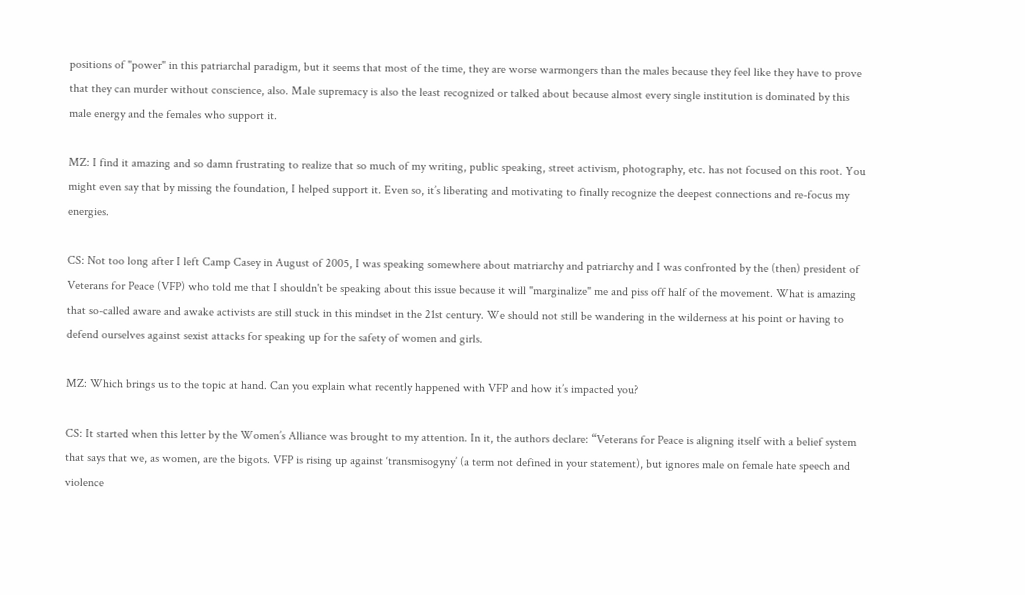positions of "power" in this patriarchal paradigm, but it seems that most of the time, they are worse warmongers than the males because they feel like they have to prove that they can murder without conscience, also. Male supremacy is also the least recognized or talked about because almost every single institution is dominated by this male energy and the females who support it.

MZ: I find it amazing and so damn frustrating to realize that so much of my writing, public speaking, street activism, photography, etc. has not focused on this root. You might even say that by missing the foundation, I helped support it. Even so, it’s liberating and motivating to finally recognize the deepest connections and re-focus my energies.

CS: Not too long after I left Camp Casey in August of 2005, I was speaking somewhere about matriarchy and patriarchy and I was confronted by the (then) president of Veterans for Peace (VFP) who told me that I shouldn't be speaking about this issue because it will "marginalize" me and piss off half of the movement. What is amazing that so-called aware and awake activists are still stuck in this mindset in the 21st century. We should not still be wandering in the wilderness at his point or having to defend ourselves against sexist attacks for speaking up for the safety of women and girls.

MZ: Which brings us to the topic at hand. Can you explain what recently happened with VFP and how it’s impacted you?

CS: It started when this letter by the Women’s Alliance was brought to my attention. In it, the authors declare: “Veterans for Peace is aligning itself with a belief system that says that we, as women, are the bigots. VFP is rising up against ‘transmisogyny’ (a term not defined in your statement), but ignores male on female hate speech and violence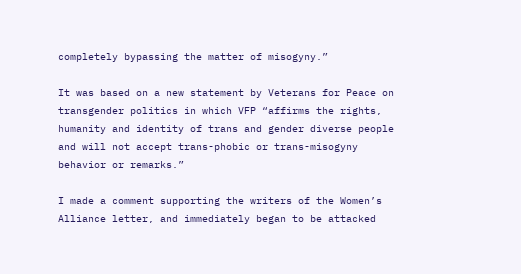completely bypassing the matter of misogyny.”

It was based on a new statement by Veterans for Peace on transgender politics in which VFP “affirms the rights, humanity and identity of trans and gender diverse people and will not accept trans-phobic or trans-misogyny behavior or remarks.”

I made a comment supporting the writers of the Women’s Alliance letter, and immediately began to be attacked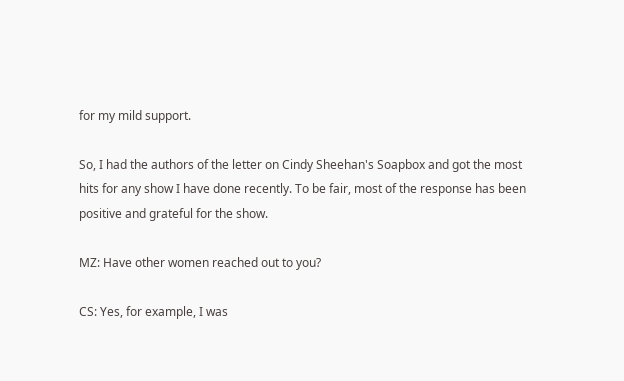for my mild support.

So, I had the authors of the letter on Cindy Sheehan's Soapbox and got the most hits for any show I have done recently. To be fair, most of the response has been positive and grateful for the show.

MZ: Have other women reached out to you?

CS: Yes, for example, I was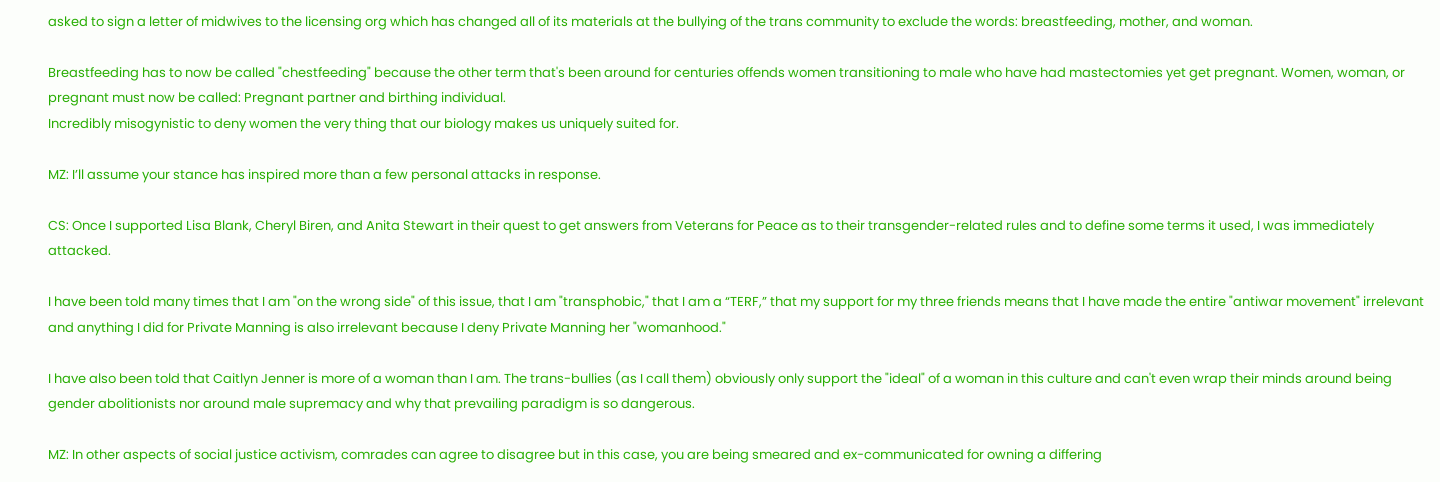asked to sign a letter of midwives to the licensing org which has changed all of its materials at the bullying of the trans community to exclude the words: breastfeeding, mother, and woman.

Breastfeeding has to now be called "chestfeeding" because the other term that's been around for centuries offends women transitioning to male who have had mastectomies yet get pregnant. Women, woman, or pregnant must now be called: Pregnant partner and birthing individual.
Incredibly misogynistic to deny women the very thing that our biology makes us uniquely suited for.

MZ: I’ll assume your stance has inspired more than a few personal attacks in response.

CS: Once I supported Lisa Blank, Cheryl Biren, and Anita Stewart in their quest to get answers from Veterans for Peace as to their transgender-related rules and to define some terms it used, I was immediately attacked.

I have been told many times that I am "on the wrong side" of this issue, that I am "transphobic," that I am a “TERF,” that my support for my three friends means that I have made the entire "antiwar movement" irrelevant and anything I did for Private Manning is also irrelevant because I deny Private Manning her "womanhood."

I have also been told that Caitlyn Jenner is more of a woman than I am. The trans-bullies (as I call them) obviously only support the "ideal" of a woman in this culture and can't even wrap their minds around being gender abolitionists nor around male supremacy and why that prevailing paradigm is so dangerous.

MZ: In other aspects of social justice activism, comrades can agree to disagree but in this case, you are being smeared and ex-communicated for owning a differing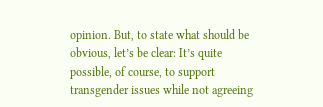opinion. But, to state what should be obvious, let’s be clear: It’s quite possible, of course, to support transgender issues while not agreeing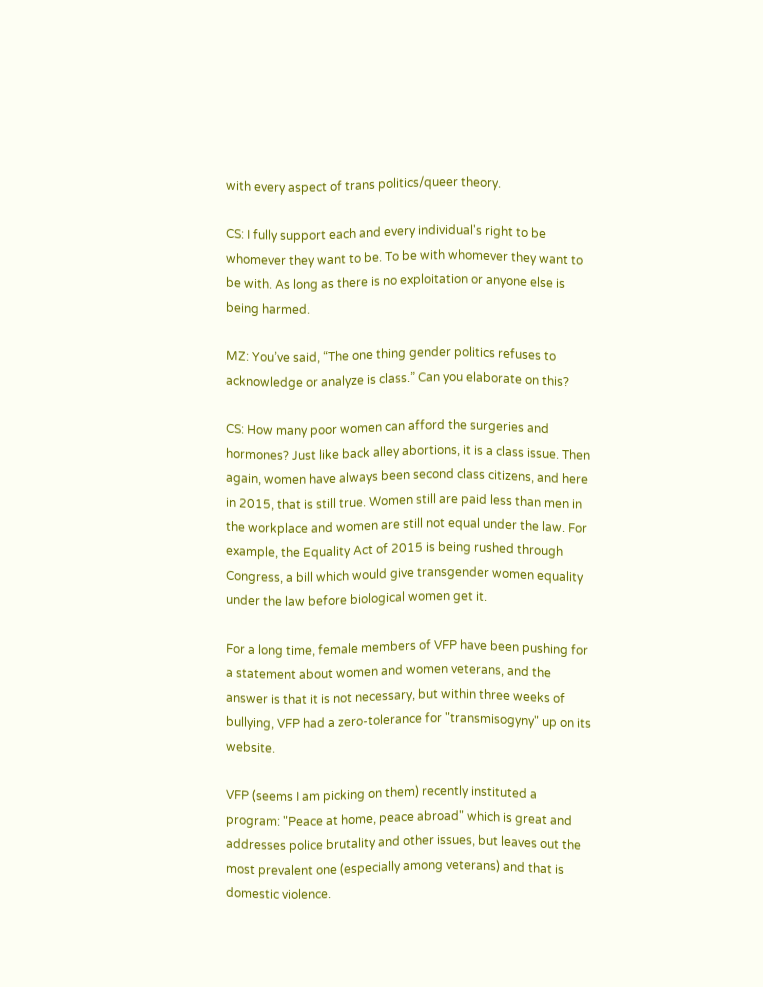with every aspect of trans politics/queer theory.

CS: I fully support each and every individual's right to be whomever they want to be. To be with whomever they want to be with. As long as there is no exploitation or anyone else is being harmed.

MZ: You’ve said, “The one thing gender politics refuses to acknowledge or analyze is class.” Can you elaborate on this?

CS: How many poor women can afford the surgeries and hormones? Just like back alley abortions, it is a class issue. Then again, women have always been second class citizens, and here in 2015, that is still true. Women still are paid less than men in the workplace and women are still not equal under the law. For example, the Equality Act of 2015 is being rushed through Congress, a bill which would give transgender women equality under the law before biological women get it.

For a long time, female members of VFP have been pushing for a statement about women and women veterans, and the answer is that it is not necessary, but within three weeks of bullying, VFP had a zero-tolerance for "transmisogyny" up on its website.

VFP (seems I am picking on them) recently instituted a program: "Peace at home, peace abroad" which is great and addresses police brutality and other issues, but leaves out the most prevalent one (especially among veterans) and that is domestic violence.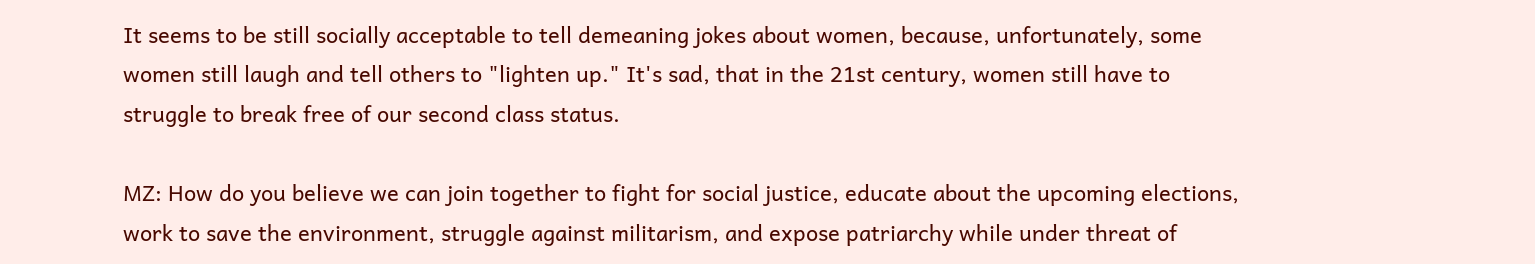It seems to be still socially acceptable to tell demeaning jokes about women, because, unfortunately, some women still laugh and tell others to "lighten up." It's sad, that in the 21st century, women still have to struggle to break free of our second class status.

MZ: How do you believe we can join together to fight for social justice, educate about the upcoming elections, work to save the environment, struggle against militarism, and expose patriarchy while under threat of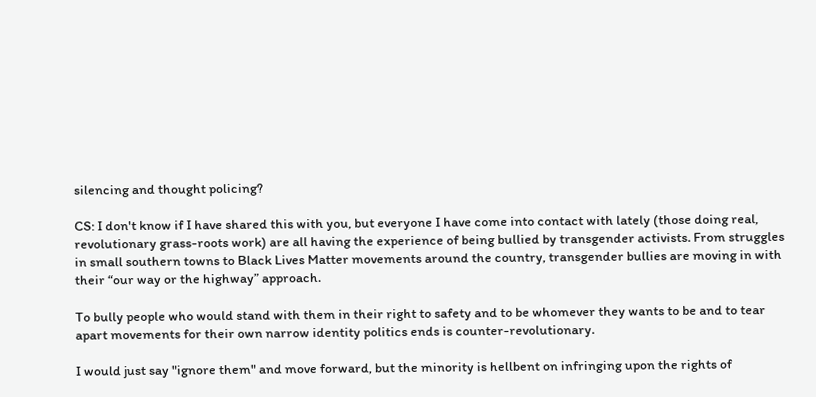silencing and thought policing?

CS: I don't know if I have shared this with you, but everyone I have come into contact with lately (those doing real, revolutionary grass-roots work) are all having the experience of being bullied by transgender activists. From struggles in small southern towns to Black Lives Matter movements around the country, transgender bullies are moving in with their “our way or the highway” approach.

To bully people who would stand with them in their right to safety and to be whomever they wants to be and to tear apart movements for their own narrow identity politics ends is counter-revolutionary.

I would just say "ignore them" and move forward, but the minority is hellbent on infringing upon the rights of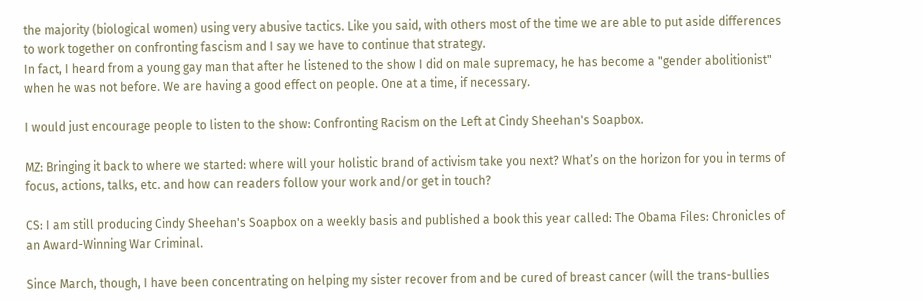the majority (biological women) using very abusive tactics. Like you said, with others most of the time we are able to put aside differences to work together on confronting fascism and I say we have to continue that strategy.
In fact, I heard from a young gay man that after he listened to the show I did on male supremacy, he has become a "gender abolitionist" when he was not before. We are having a good effect on people. One at a time, if necessary.

I would just encourage people to listen to the show: Confronting Racism on the Left at Cindy Sheehan's Soapbox.

MZ: Bringing it back to where we started: where will your holistic brand of activism take you next? What’s on the horizon for you in terms of focus, actions, talks, etc. and how can readers follow your work and/or get in touch?

CS: I am still producing Cindy Sheehan's Soapbox on a weekly basis and published a book this year called: The Obama Files: Chronicles of an Award-Winning War Criminal.

Since March, though, I have been concentrating on helping my sister recover from and be cured of breast cancer (will the trans-bullies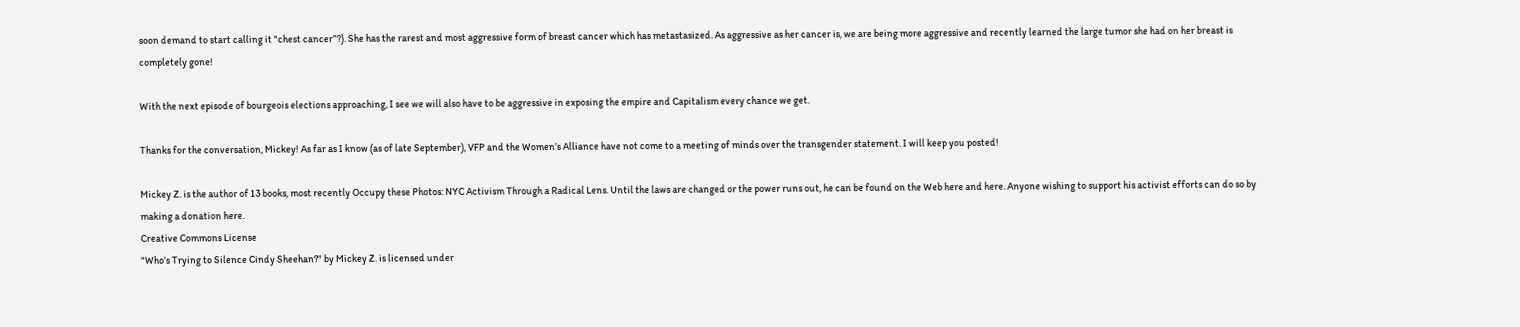soon demand to start calling it "chest cancer”?). She has the rarest and most aggressive form of breast cancer which has metastasized. As aggressive as her cancer is, we are being more aggressive and recently learned the large tumor she had on her breast is completely gone!

With the next episode of bourgeois elections approaching, I see we will also have to be aggressive in exposing the empire and Capitalism every chance we get.

Thanks for the conversation, Mickey! As far as I know (as of late September), VFP and the Women’s Alliance have not come to a meeting of minds over the transgender statement. I will keep you posted!

Mickey Z. is the author of 13 books, most recently Occupy these Photos: NYC Activism Through a Radical Lens. Until the laws are changed or the power runs out, he can be found on the Web here and here. Anyone wishing to support his activist efforts can do so by making a donation here.
Creative Commons License
"Who’s Trying to Silence Cindy Sheehan?" by Mickey Z. is licensed under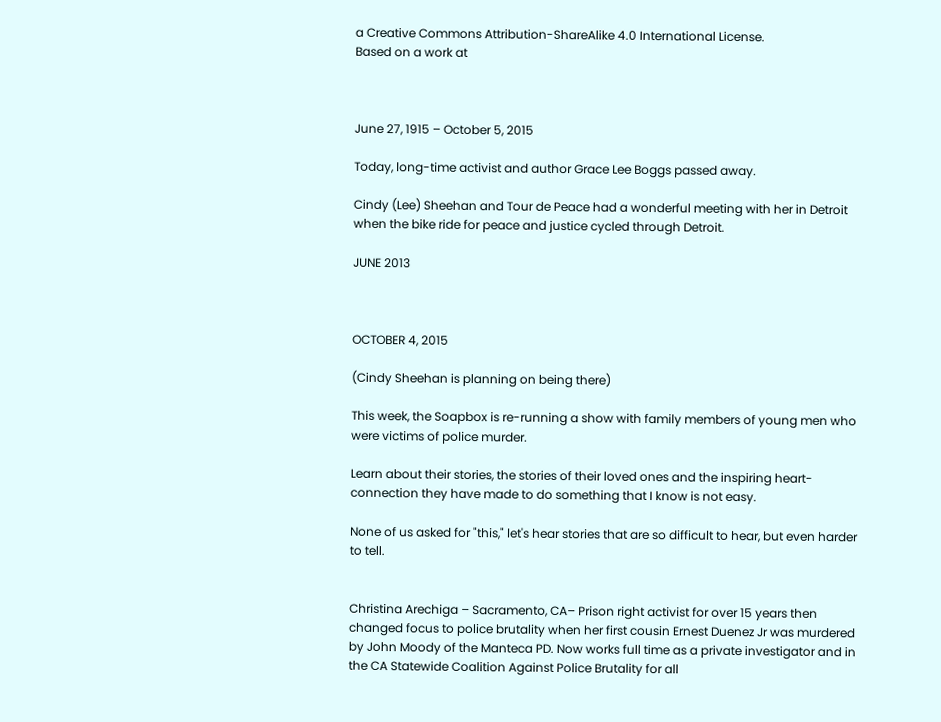a Creative Commons Attribution-ShareAlike 4.0 International License.
Based on a work at



June 27, 1915 – October 5, 2015

Today, long-time activist and author Grace Lee Boggs passed away.

Cindy (Lee) Sheehan and Tour de Peace had a wonderful meeting with her in Detroit when the bike ride for peace and justice cycled through Detroit.

JUNE 2013



OCTOBER 4, 2015

(Cindy Sheehan is planning on being there)

This week, the Soapbox is re-running a show with family members of young men who were victims of police murder.

Learn about their stories, the stories of their loved ones and the inspiring heart-connection they have made to do something that I know is not easy.

None of us asked for "this," let's hear stories that are so difficult to hear, but even harder to tell.


Christina Arechiga – Sacramento, CA– Prison right activist for over 15 years then changed focus to police brutality when her first cousin Ernest Duenez Jr was murdered by John Moody of the Manteca PD. Now works full time as a private investigator and in the CA Statewide Coalition Against Police Brutality for all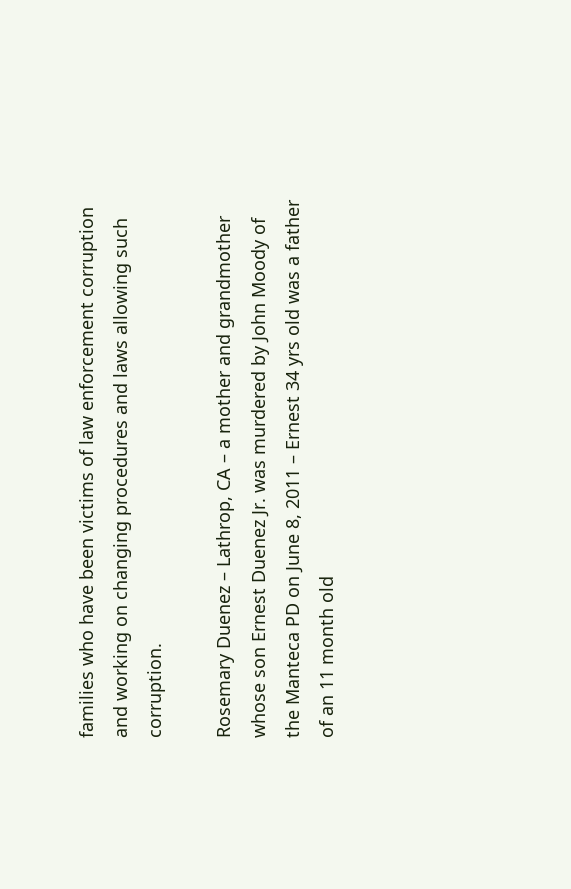families who have been victims of law enforcement corruption and working on changing procedures and laws allowing such corruption.

Rosemary Duenez – Lathrop, CA – a mother and grandmother whose son Ernest Duenez Jr. was murdered by John Moody of the Manteca PD on June 8, 2011 – Ernest 34 yrs old was a father of an 11 month old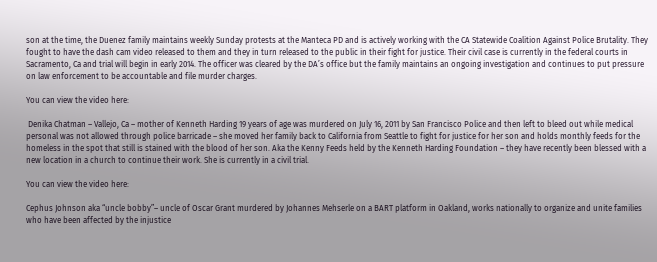son at the time, the Duenez family maintains weekly Sunday protests at the Manteca PD and is actively working with the CA Statewide Coalition Against Police Brutality. They fought to have the dash cam video released to them and they in turn released to the public in their fight for justice. Their civil case is currently in the federal courts in Sacramento, Ca and trial will begin in early 2014. The officer was cleared by the DA’s office but the family maintains an ongoing investigation and continues to put pressure on law enforcement to be accountable and file murder charges.

You can view the video here:

 Denika Chatman – Vallejo, Ca – mother of Kenneth Harding 19 years of age was murdered on July 16, 2011 by San Francisco Police and then left to bleed out while medical personal was not allowed through police barricade – she moved her family back to California from Seattle to fight for justice for her son and holds monthly feeds for the homeless in the spot that still is stained with the blood of her son. Aka the Kenny Feeds held by the Kenneth Harding Foundation – they have recently been blessed with a new location in a church to continue their work. She is currently in a civil trial.

You can view the video here:

Cephus Johnson aka “uncle bobby”– uncle of Oscar Grant murdered by Johannes Mehserle on a BART platform in Oakland, works nationally to organize and unite families who have been affected by the injustice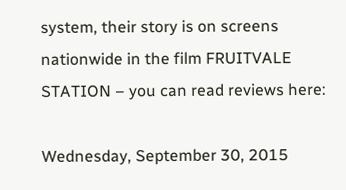system, their story is on screens nationwide in the film FRUITVALE STATION – you can read reviews here:

Wednesday, September 30, 2015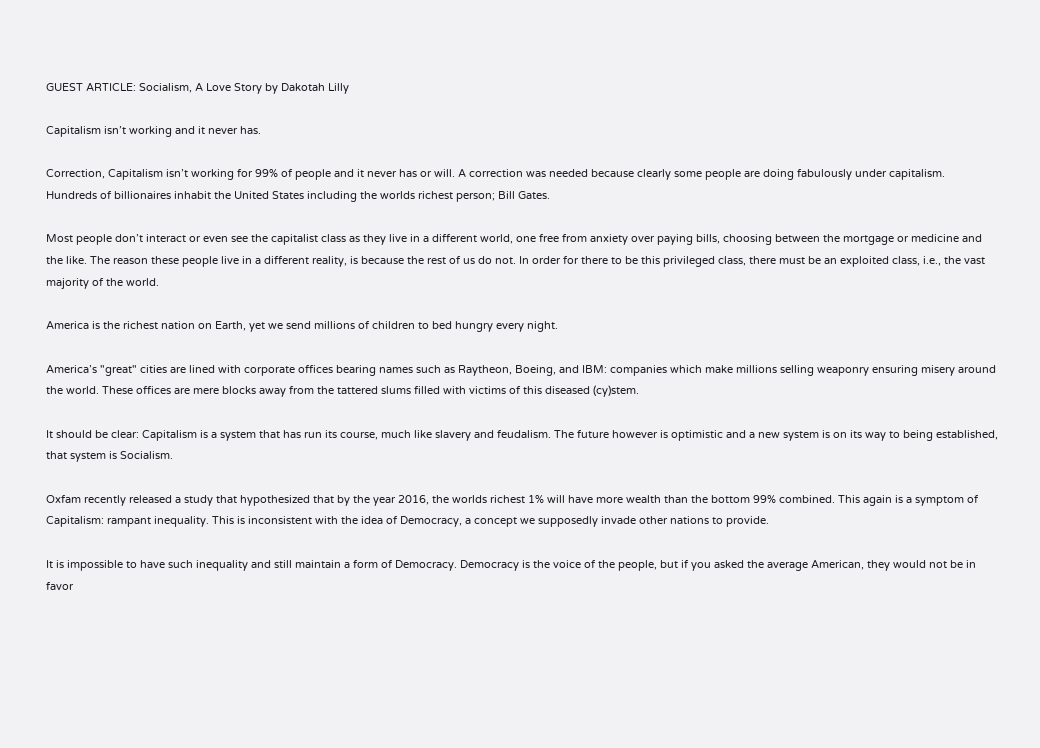GUEST ARTICLE: Socialism, A Love Story by Dakotah Lilly

Capitalism isn’t working and it never has.

Correction, Capitalism isn’t working for 99% of people and it never has or will. A correction was needed because clearly some people are doing fabulously under capitalism. Hundreds of billionaires inhabit the United States including the worlds richest person; Bill Gates.

Most people don’t interact or even see the capitalist class as they live in a different world, one free from anxiety over paying bills, choosing between the mortgage or medicine and the like. The reason these people live in a different reality, is because the rest of us do not. In order for there to be this privileged class, there must be an exploited class, i.e., the vast majority of the world.

America is the richest nation on Earth, yet we send millions of children to bed hungry every night.

America’s "great" cities are lined with corporate offices bearing names such as Raytheon, Boeing, and IBM: companies which make millions selling weaponry ensuring misery around the world. These offices are mere blocks away from the tattered slums filled with victims of this diseased (cy)stem.

It should be clear: Capitalism is a system that has run its course, much like slavery and feudalism. The future however is optimistic and a new system is on its way to being established, that system is Socialism.

Oxfam recently released a study that hypothesized that by the year 2016, the worlds richest 1% will have more wealth than the bottom 99% combined. This again is a symptom of Capitalism: rampant inequality. This is inconsistent with the idea of Democracy, a concept we supposedly invade other nations to provide.

It is impossible to have such inequality and still maintain a form of Democracy. Democracy is the voice of the people, but if you asked the average American, they would not be in favor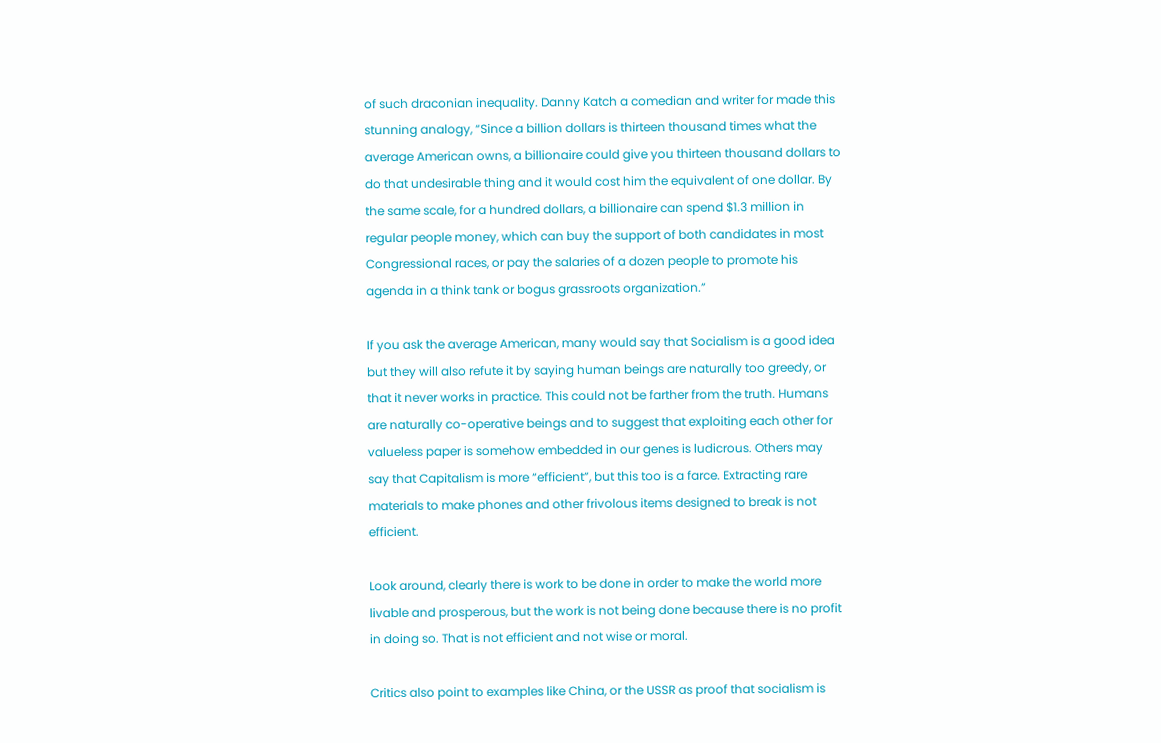of such draconian inequality. Danny Katch a comedian and writer for made this stunning analogy, “Since a billion dollars is thirteen thousand times what the average American owns, a billionaire could give you thirteen thousand dollars to do that undesirable thing and it would cost him the equivalent of one dollar. By the same scale, for a hundred dollars, a billionaire can spend $1.3 million in regular people money, which can buy the support of both candidates in most Congressional races, or pay the salaries of a dozen people to promote his agenda in a think tank or bogus grassroots organization.”

If you ask the average American, many would say that Socialism is a good idea but they will also refute it by saying human beings are naturally too greedy, or that it never works in practice. This could not be farther from the truth. Humans are naturally co-operative beings and to suggest that exploiting each other for valueless paper is somehow embedded in our genes is ludicrous. Others may say that Capitalism is more “efficient”, but this too is a farce. Extracting rare materials to make phones and other frivolous items designed to break is not efficient.

Look around, clearly there is work to be done in order to make the world more livable and prosperous, but the work is not being done because there is no profit in doing so. That is not efficient and not wise or moral.

Critics also point to examples like China, or the USSR as proof that socialism is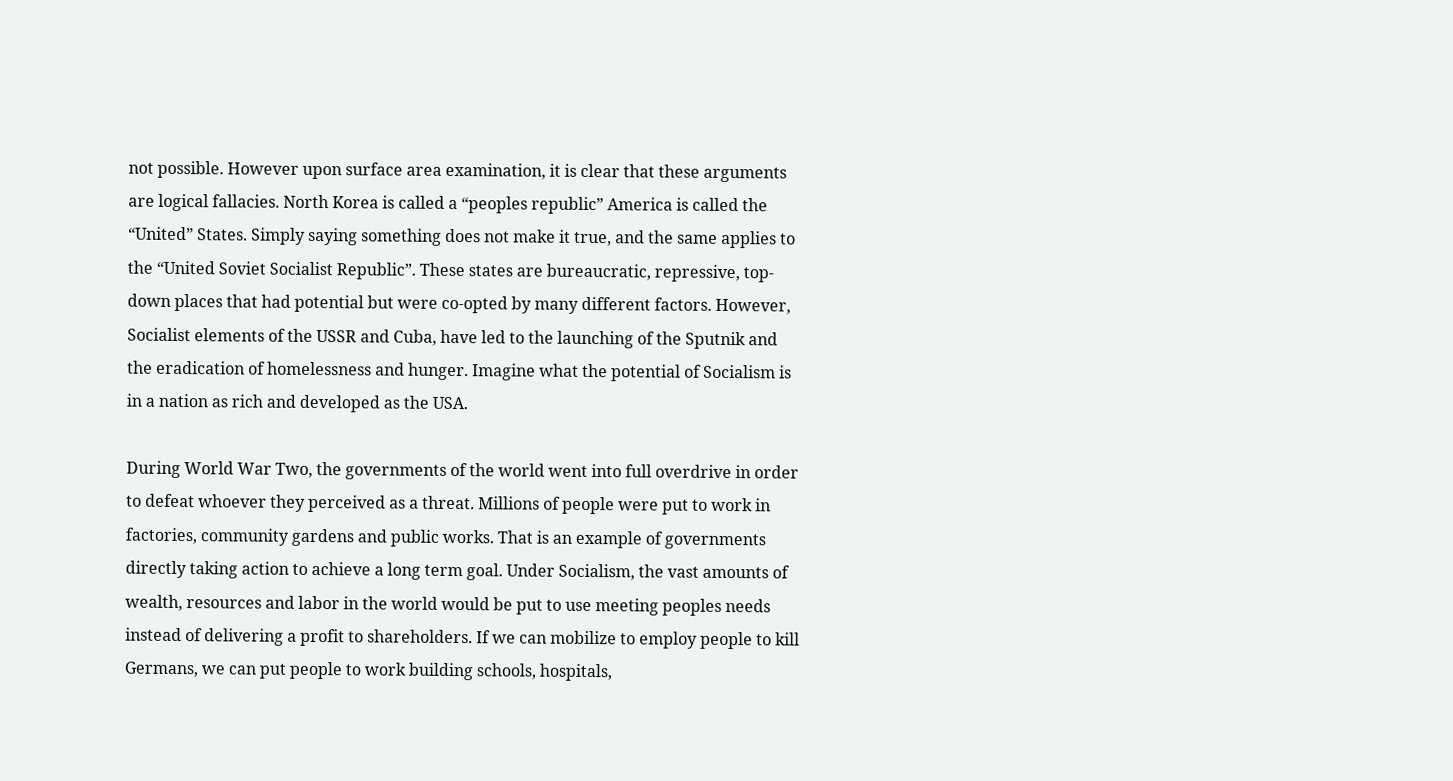not possible. However upon surface area examination, it is clear that these arguments are logical fallacies. North Korea is called a “peoples republic” America is called the “United” States. Simply saying something does not make it true, and the same applies to the “United Soviet Socialist Republic”. These states are bureaucratic, repressive, top-down places that had potential but were co-opted by many different factors. However, Socialist elements of the USSR and Cuba, have led to the launching of the Sputnik and the eradication of homelessness and hunger. Imagine what the potential of Socialism is in a nation as rich and developed as the USA.

During World War Two, the governments of the world went into full overdrive in order to defeat whoever they perceived as a threat. Millions of people were put to work in factories, community gardens and public works. That is an example of governments directly taking action to achieve a long term goal. Under Socialism, the vast amounts of wealth, resources and labor in the world would be put to use meeting peoples needs instead of delivering a profit to shareholders. If we can mobilize to employ people to kill Germans, we can put people to work building schools, hospitals,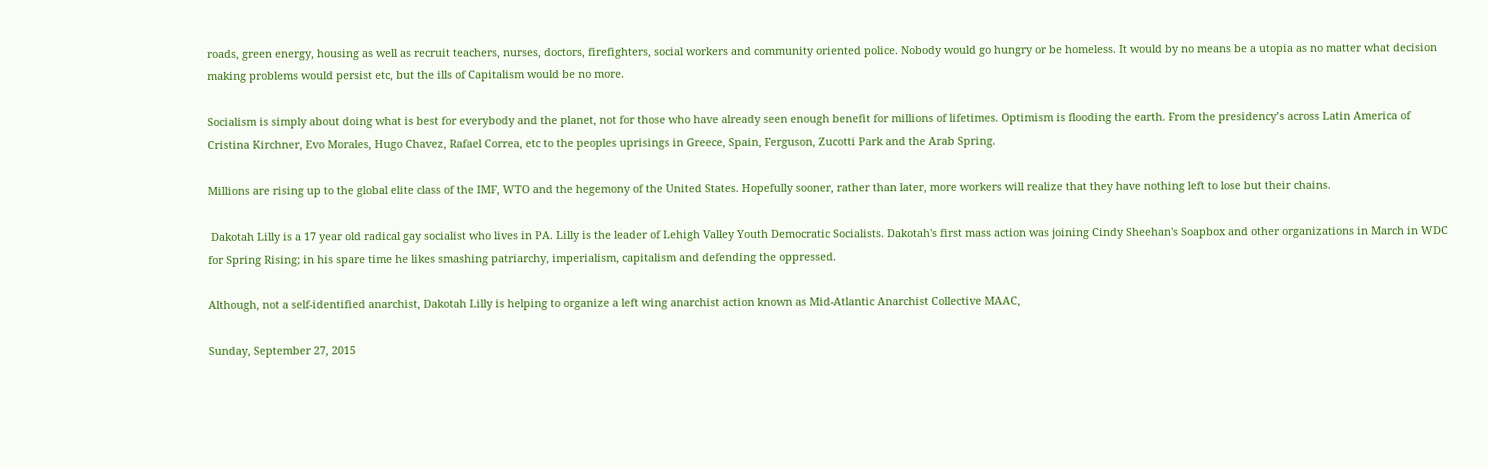roads, green energy, housing as well as recruit teachers, nurses, doctors, firefighters, social workers and community oriented police. Nobody would go hungry or be homeless. It would by no means be a utopia as no matter what decision making problems would persist etc, but the ills of Capitalism would be no more.

Socialism is simply about doing what is best for everybody and the planet, not for those who have already seen enough benefit for millions of lifetimes. Optimism is flooding the earth. From the presidency’s across Latin America of Cristina Kirchner, Evo Morales, Hugo Chavez, Rafael Correa, etc to the peoples uprisings in Greece, Spain, Ferguson, Zucotti Park and the Arab Spring.

Millions are rising up to the global elite class of the IMF, WTO and the hegemony of the United States. Hopefully sooner, rather than later, more workers will realize that they have nothing left to lose but their chains.

 Dakotah Lilly is a 17 year old radical gay socialist who lives in PA. Lilly is the leader of Lehigh Valley Youth Democratic Socialists. Dakotah's first mass action was joining Cindy Sheehan's Soapbox and other organizations in March in WDC for Spring Rising; in his spare time he likes smashing patriarchy, imperialism, capitalism and defending the oppressed.

Although, not a self-identified anarchist, Dakotah Lilly is helping to organize a left wing anarchist action known as Mid-Atlantic Anarchist Collective MAAC,

Sunday, September 27, 2015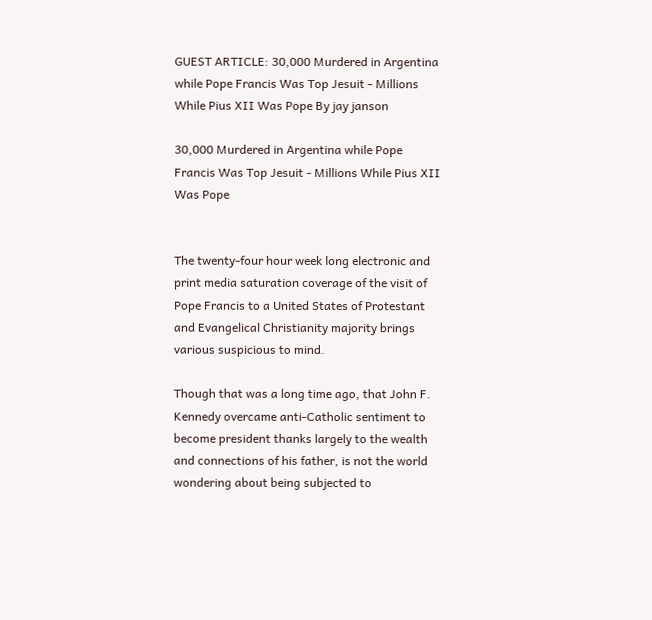GUEST ARTICLE: 30,000 Murdered in Argentina while Pope Francis Was Top Jesuit - Millions While Pius XII Was Pope By jay janson

30,000 Murdered in Argentina while Pope Francis Was Top Jesuit - Millions While Pius XII Was Pope


The twenty-four hour week long electronic and print media saturation coverage of the visit of Pope Francis to a United States of Protestant and Evangelical Christianity majority brings various suspicious to mind.

Though that was a long time ago, that John F. Kennedy overcame anti-Catholic sentiment to become president thanks largely to the wealth and connections of his father, is not the world wondering about being subjected to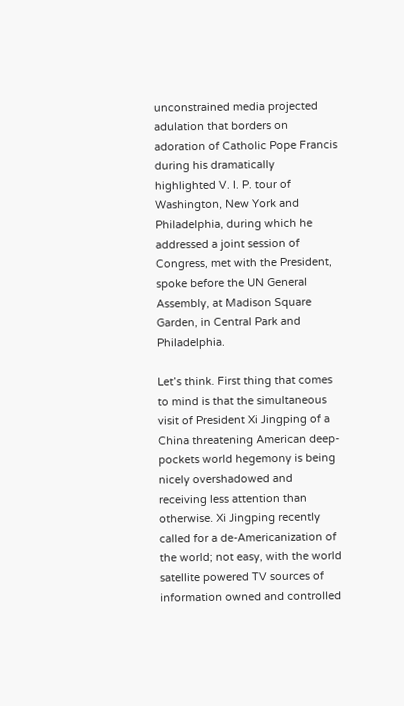unconstrained media projected adulation that borders on adoration of Catholic Pope Francis during his dramatically highlighted V. I. P. tour of Washington, New York and Philadelphia, during which he addressed a joint session of Congress, met with the President, spoke before the UN General Assembly, at Madison Square Garden, in Central Park and Philadelphia.

Let’s think. First thing that comes to mind is that the simultaneous visit of President Xi Jingping of a China threatening American deep-pockets world hegemony is being nicely overshadowed and receiving less attention than otherwise. Xi Jingping recently called for a de-Americanization of the world; not easy, with the world satellite powered TV sources of information owned and controlled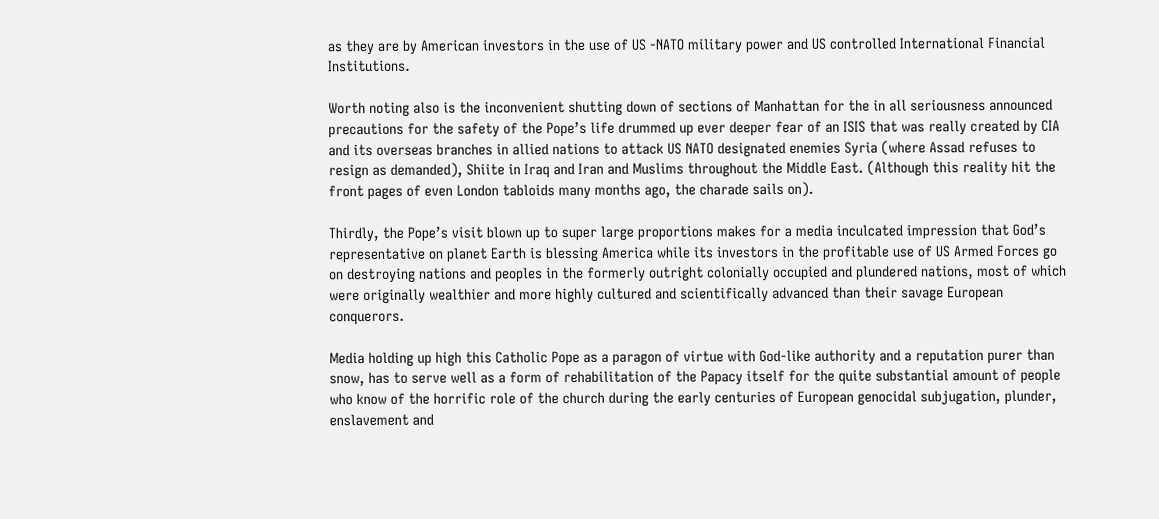as they are by American investors in the use of US -NATO military power and US controlled International Financial Institutions.

Worth noting also is the inconvenient shutting down of sections of Manhattan for the in all seriousness announced precautions for the safety of the Pope’s life drummed up ever deeper fear of an ISIS that was really created by CIA and its overseas branches in allied nations to attack US NATO designated enemies Syria (where Assad refuses to resign as demanded), Shiite in Iraq and Iran and Muslims throughout the Middle East. (Although this reality hit the front pages of even London tabloids many months ago, the charade sails on).

Thirdly, the Pope’s visit blown up to super large proportions makes for a media inculcated impression that God’s representative on planet Earth is blessing America while its investors in the profitable use of US Armed Forces go on destroying nations and peoples in the formerly outright colonially occupied and plundered nations, most of which were originally wealthier and more highly cultured and scientifically advanced than their savage European conquerors.

Media holding up high this Catholic Pope as a paragon of virtue with God-like authority and a reputation purer than snow, has to serve well as a form of rehabilitation of the Papacy itself for the quite substantial amount of people who know of the horrific role of the church during the early centuries of European genocidal subjugation, plunder, enslavement and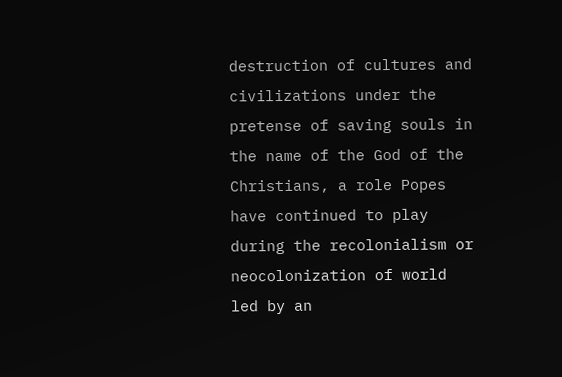destruction of cultures and civilizations under the pretense of saving souls in the name of the God of the Christians, a role Popes have continued to play during the recolonialism or neocolonization of world led by an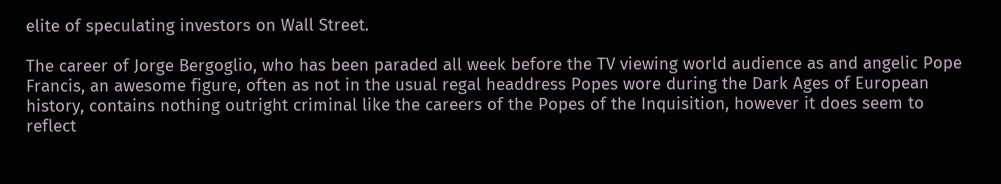elite of speculating investors on Wall Street.

The career of Jorge Bergoglio, who has been paraded all week before the TV viewing world audience as and angelic Pope Francis, an awesome figure, often as not in the usual regal headdress Popes wore during the Dark Ages of European history, contains nothing outright criminal like the careers of the Popes of the Inquisition, however it does seem to reflect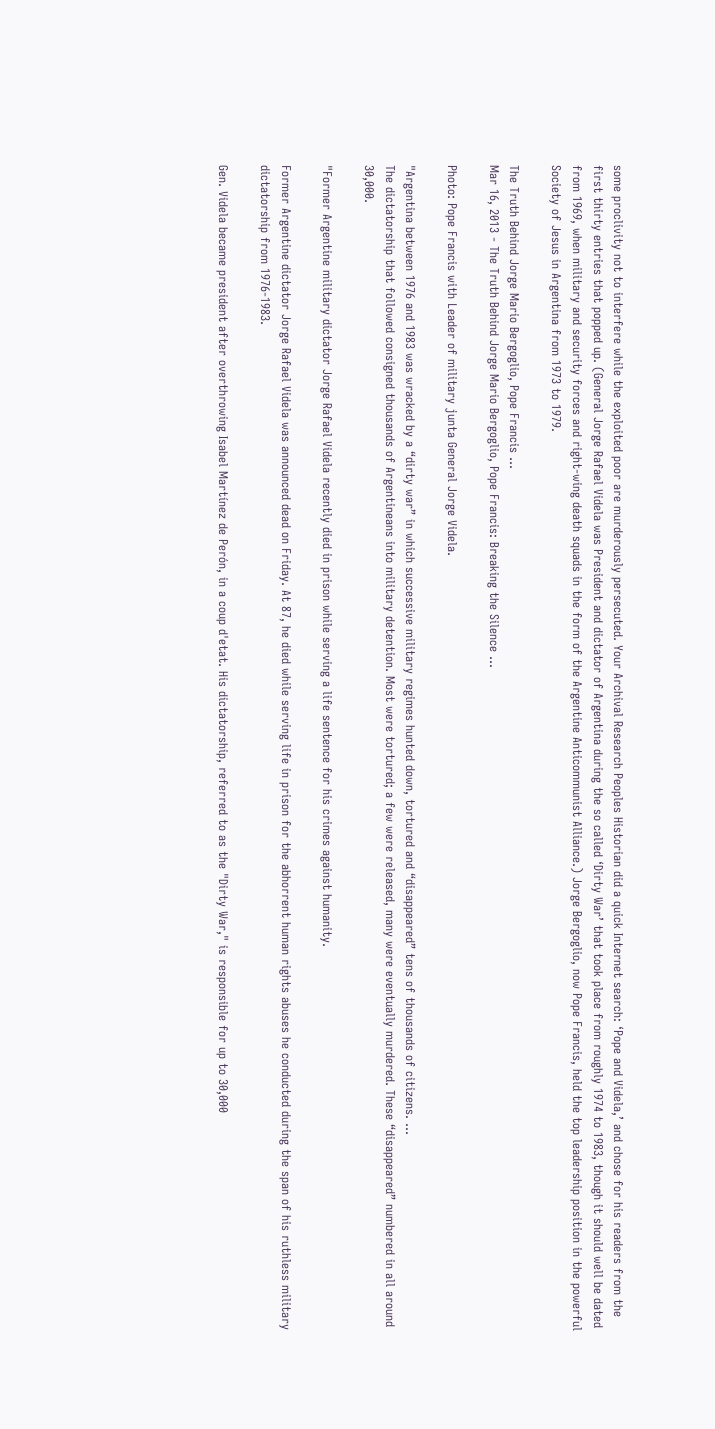some proclivity not to interfere while the exploited poor are murderously persecuted. Your Archival Research Peoples Historian did a quick Internet search: ‘Pope and Videla,’ and chose for his readers from the first thirty entries that popped up. (General Jorge Rafael Videla was President and dictator of Argentina during the so called ‘Dirty War’ that took place from roughly 1974 to 1983, though it should well be dated from 1969, when military and security forces and right-wing death squads in the form of the Argentine Anticommunist Alliance.) Jorge Bergoglio, now Pope Francis, held the top leadership position in the powerful Society of Jesus in Argentina from 1973 to 1979.

The Truth Behind Jorge Mario Bergoglio, Pope Francis ...
Mar 16, 2013 - The Truth Behind Jorge Mario Bergoglio, Pope Francis: Breaking the Silence ...

Photo: Pope Francis with Leader of military junta General Jorge Videla.

"Argentina between 1976 and 1983 was wracked by a “dirty war” in which successive military regimes hunted down, tortured and “disappeared” tens of thousands of citizens. …
The dictatorship that followed consigned thousands of Argentineans into military detention. Most were tortured; a few were released, many were eventually murdered. These “disappeared” numbered in all around 30,000.

"Former Argentine military dictator Jorge Rafael Videla recently died in prison while serving a life sentence for his crimes against humanity.

Former Argentine dictator Jorge Rafael Videla was announced dead on Friday. At 87, he died while serving life in prison for the abhorrent human rights abuses he conducted during the span of his ruthless military dictatorship from 1976-1983.

Gen. Videla became president after overthrowing Isabel Martínez de Perón, in a coup d'etat. His dictatorship, referred to as the "Dirty War," is responsible for up to 30,000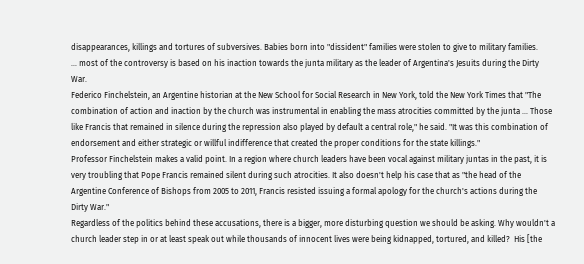disappearances, killings and tortures of subversives. Babies born into "dissident" families were stolen to give to military families.
… most of the controversy is based on his inaction towards the junta military as the leader of Argentina's Jesuits during the Dirty War.
Federico Finchelstein, an Argentine historian at the New School for Social Research in New York, told the New York Times that "The combination of action and inaction by the church was instrumental in enabling the mass atrocities committed by the junta ... Those like Francis that remained in silence during the repression also played by default a central role," he said. "It was this combination of endorsement and either strategic or willful indifference that created the proper conditions for the state killings."
Professor Finchelstein makes a valid point. In a region where church leaders have been vocal against military juntas in the past, it is very troubling that Pope Francis remained silent during such atrocities. It also doesn't help his case that as "the head of the Argentine Conference of Bishops from 2005 to 2011, Francis resisted issuing a formal apology for the church's actions during the Dirty War."
Regardless of the politics behind these accusations, there is a bigger, more disturbing question we should be asking. Why wouldn't a church leader step in or at least speak out while thousands of innocent lives were being kidnapped, tortured, and killed?  His [the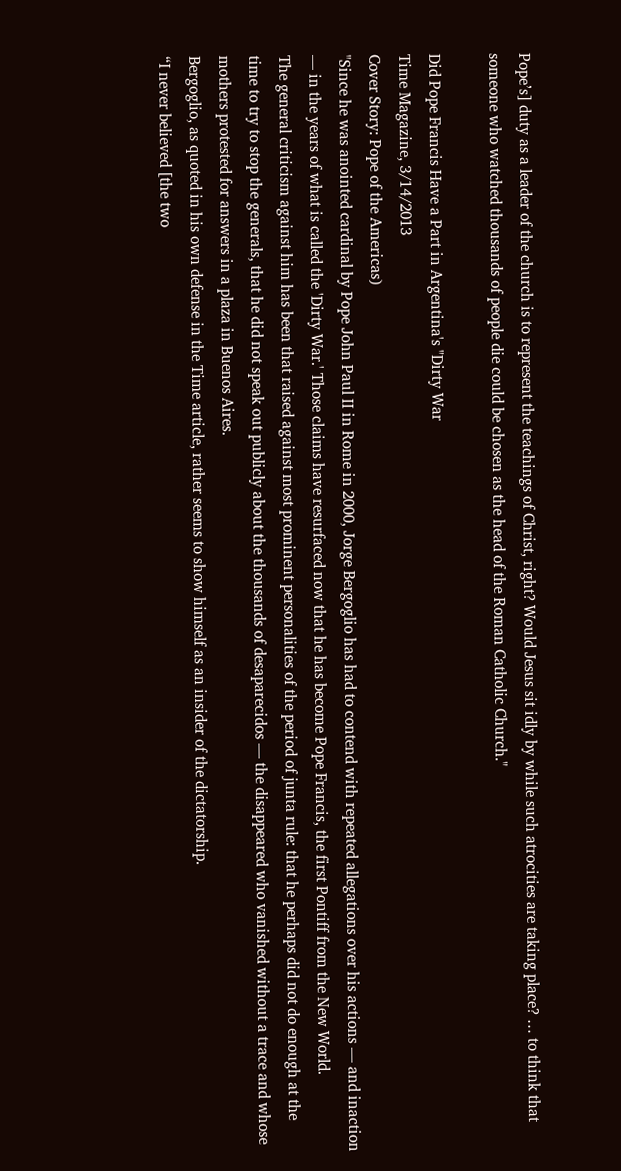Pope’s] duty as a leader of the church is to represent the teachings of Christ, right? Would Jesus sit idly by while such atrocities are taking place? … to think that someone who watched thousands of people die could be chosen as the head of the Roman Catholic Church."

Did Pope Francis Have a Part in Argentina's "Dirty War
Time Magazine, 3/14/2013
Cover Story: Pope of the Americas)
"Since he was anointed cardinal by Pope John Paul II in Rome in 2000, Jorge Bergoglio has had to contend with repeated allegations over his actions — and inaction — in the years of what is called the 'Dirty War.' Those claims have resurfaced now that he has become Pope Francis, the first Pontiff from the New World.
The general criticism against him has been that raised against most prominent personalities of the period of junta rule: that he perhaps did not do enough at the time to try to stop the generals, that he did not speak out publicly about the thousands of desaparecidos — the disappeared who vanished without a trace and whose mothers protested for answers in a plaza in Buenos Aires.
Bergoglio, as quoted in his own defense in the Time article, rather seems to show himself as an insider of the dictatorship.
“I never believed [the two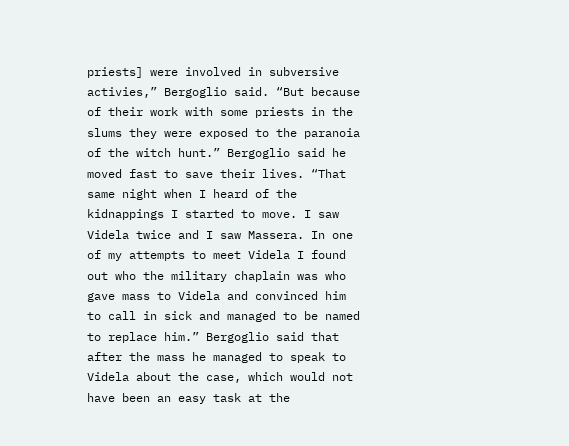priests] were involved in subversive activies,” Bergoglio said. “But because of their work with some priests in the slums they were exposed to the paranoia of the witch hunt.” Bergoglio said he moved fast to save their lives. “That same night when I heard of the kidnappings I started to move. I saw Videla twice and I saw Massera. In one of my attempts to meet Videla I found out who the military chaplain was who gave mass to Videla and convinced him to call in sick and managed to be named to replace him.” Bergoglio said that after the mass he managed to speak to Videla about the case, which would not have been an easy task at the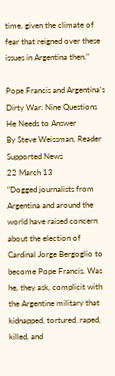time, given the climate of fear that reigned over these issues in Argentina then."

Pope Francis and Argentina's Dirty War: Nine Questions He Needs to Answer
By Steve Weissman, Reader Supported News
22 March 13
"Dogged journalists from Argentina and around the world have raised concern about the election of Cardinal Jorge Bergoglio to become Pope Francis. Was he, they ask, complicit with the Argentine military that kidnapped, tortured, raped, killed, and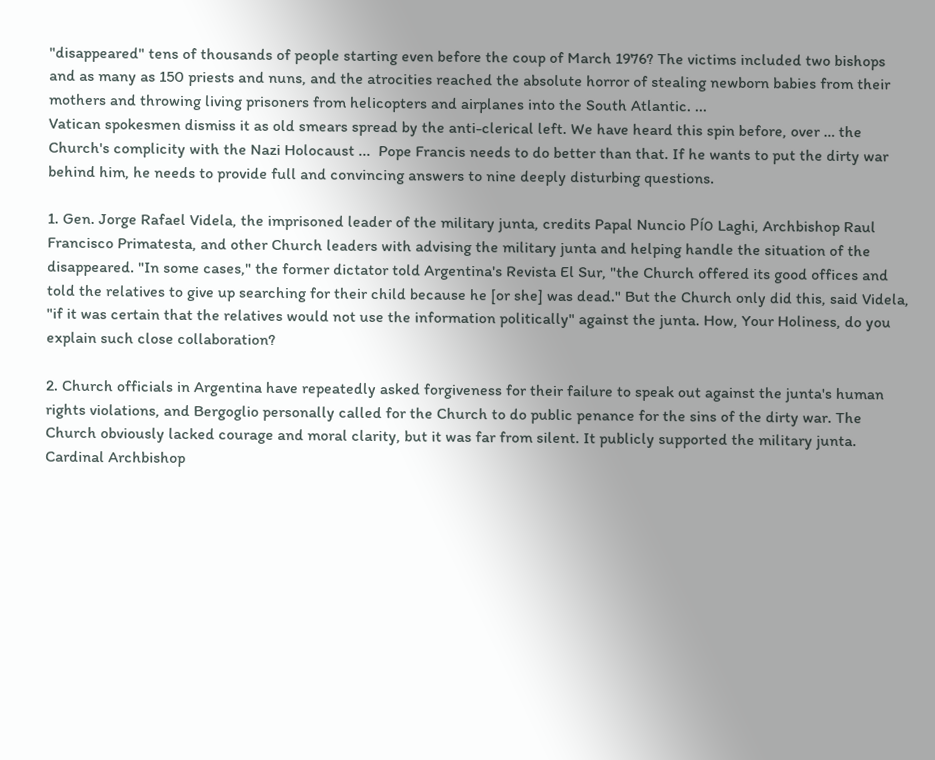"disappeared" tens of thousands of people starting even before the coup of March 1976? The victims included two bishops and as many as 150 priests and nuns, and the atrocities reached the absolute horror of stealing newborn babies from their mothers and throwing living prisoners from helicopters and airplanes into the South Atlantic. ...
Vatican spokesmen dismiss it as old smears spread by the anti-clerical left. We have heard this spin before, over … the Church's complicity with the Nazi Holocaust ...  Pope Francis needs to do better than that. If he wants to put the dirty war behind him, he needs to provide full and convincing answers to nine deeply disturbing questions.

1. Gen. Jorge Rafael Videla, the imprisoned leader of the military junta, credits Papal Nuncio Pío Laghi, Archbishop Raul Francisco Primatesta, and other Church leaders with advising the military junta and helping handle the situation of the disappeared. "In some cases," the former dictator told Argentina's Revista El Sur, "the Church offered its good offices and told the relatives to give up searching for their child because he [or she] was dead." But the Church only did this, said Videla, "if it was certain that the relatives would not use the information politically" against the junta. How, Your Holiness, do you explain such close collaboration?

2. Church officials in Argentina have repeatedly asked forgiveness for their failure to speak out against the junta's human rights violations, and Bergoglio personally called for the Church to do public penance for the sins of the dirty war. The Church obviously lacked courage and moral clarity, but it was far from silent. It publicly supported the military junta. Cardinal Archbishop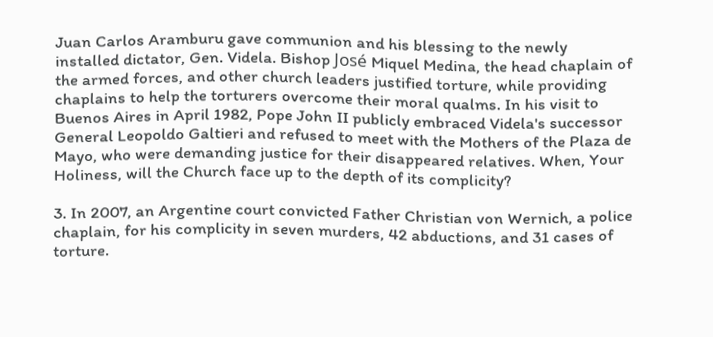Juan Carlos Aramburu gave communion and his blessing to the newly installed dictator, Gen. Videla. Bishop José Miquel Medina, the head chaplain of the armed forces, and other church leaders justified torture, while providing chaplains to help the torturers overcome their moral qualms. In his visit to Buenos Aires in April 1982, Pope John II publicly embraced Videla's successor General Leopoldo Galtieri and refused to meet with the Mothers of the Plaza de Mayo, who were demanding justice for their disappeared relatives. When, Your Holiness, will the Church face up to the depth of its complicity?

3. In 2007, an Argentine court convicted Father Christian von Wernich, a police chaplain, for his complicity in seven murders, 42 abductions, and 31 cases of torture.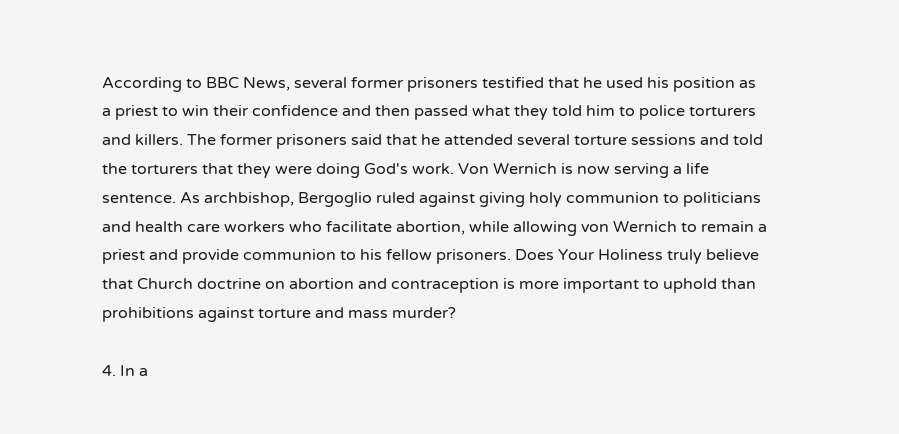According to BBC News, several former prisoners testified that he used his position as a priest to win their confidence and then passed what they told him to police torturers and killers. The former prisoners said that he attended several torture sessions and told the torturers that they were doing God's work. Von Wernich is now serving a life sentence. As archbishop, Bergoglio ruled against giving holy communion to politicians and health care workers who facilitate abortion, while allowing von Wernich to remain a priest and provide communion to his fellow prisoners. Does Your Holiness truly believe that Church doctrine on abortion and contraception is more important to uphold than prohibitions against torture and mass murder?

4. In a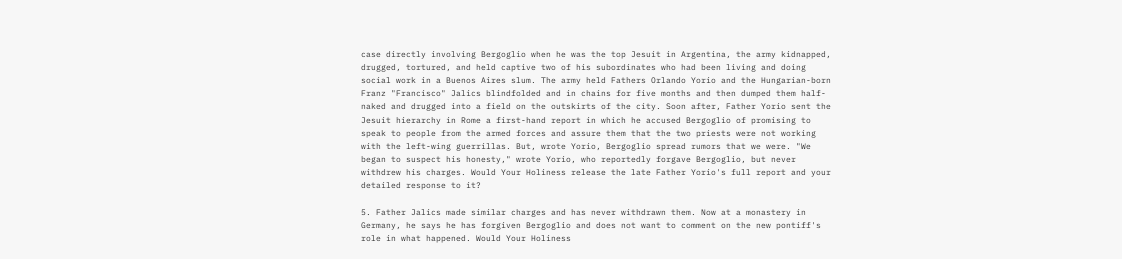case directly involving Bergoglio when he was the top Jesuit in Argentina, the army kidnapped, drugged, tortured, and held captive two of his subordinates who had been living and doing social work in a Buenos Aires slum. The army held Fathers Orlando Yorio and the Hungarian-born Franz "Francisco" Jalics blindfolded and in chains for five months and then dumped them half-naked and drugged into a field on the outskirts of the city. Soon after, Father Yorio sent the Jesuit hierarchy in Rome a first-hand report in which he accused Bergoglio of promising to speak to people from the armed forces and assure them that the two priests were not working with the left-wing guerrillas. But, wrote Yorio, Bergoglio spread rumors that we were. "We began to suspect his honesty," wrote Yorio, who reportedly forgave Bergoglio, but never withdrew his charges. Would Your Holiness release the late Father Yorio's full report and your detailed response to it?

5. Father Jalics made similar charges and has never withdrawn them. Now at a monastery in Germany, he says he has forgiven Bergoglio and does not want to comment on the new pontiff's role in what happened. Would Your Holiness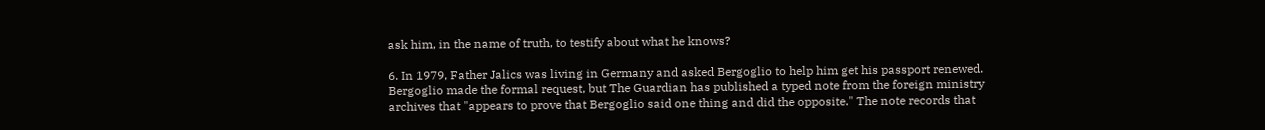ask him, in the name of truth, to testify about what he knows?

6. In 1979, Father Jalics was living in Germany and asked Bergoglio to help him get his passport renewed. Bergoglio made the formal request, but The Guardian has published a typed note from the foreign ministry archives that "appears to prove that Bergoglio said one thing and did the opposite." The note records that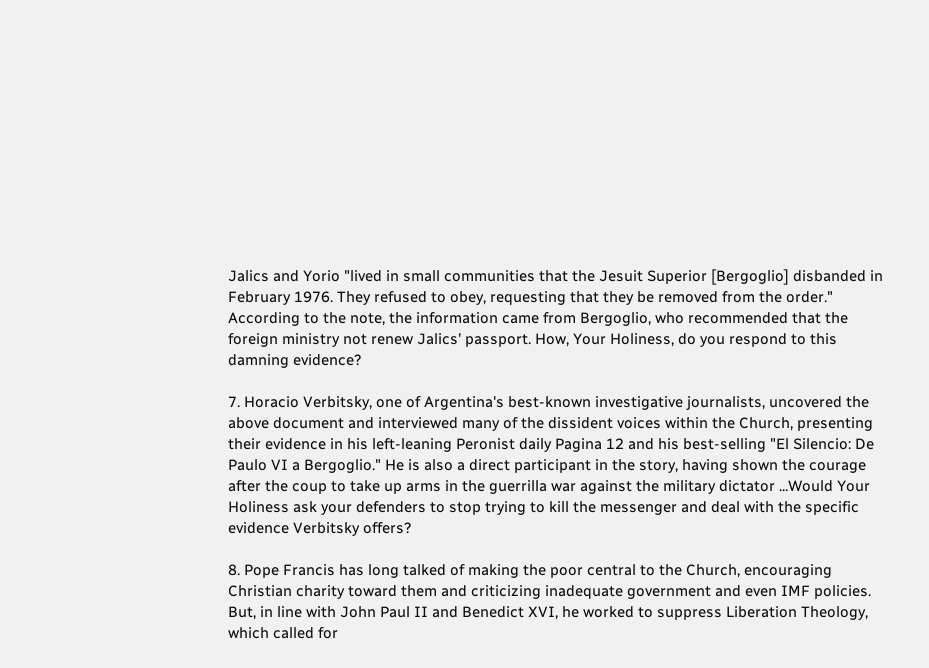Jalics and Yorio "lived in small communities that the Jesuit Superior [Bergoglio] disbanded in February 1976. They refused to obey, requesting that they be removed from the order." According to the note, the information came from Bergoglio, who recommended that the foreign ministry not renew Jalics' passport. How, Your Holiness, do you respond to this damning evidence?

7. Horacio Verbitsky, one of Argentina's best-known investigative journalists, uncovered the above document and interviewed many of the dissident voices within the Church, presenting their evidence in his left-leaning Peronist daily Pagina 12 and his best-selling "El Silencio: De Paulo VI a Bergoglio." He is also a direct participant in the story, having shown the courage after the coup to take up arms in the guerrilla war against the military dictator ...Would Your Holiness ask your defenders to stop trying to kill the messenger and deal with the specific evidence Verbitsky offers?

8. Pope Francis has long talked of making the poor central to the Church, encouraging Christian charity toward them and criticizing inadequate government and even IMF policies. But, in line with John Paul II and Benedict XVI, he worked to suppress Liberation Theology, which called for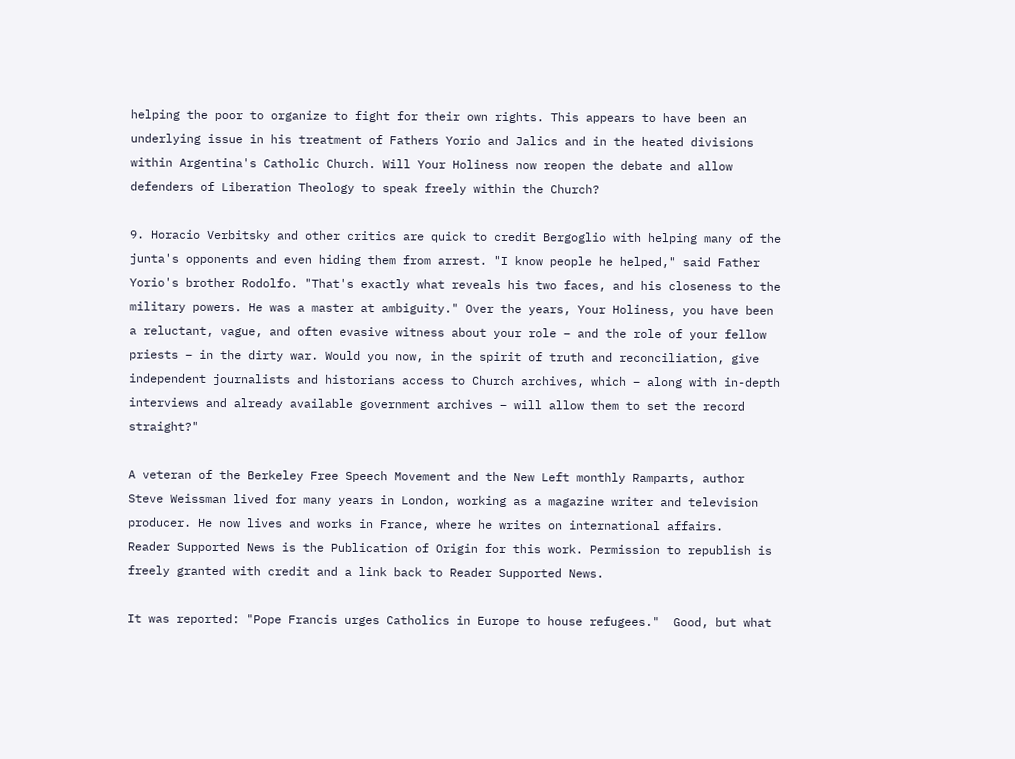helping the poor to organize to fight for their own rights. This appears to have been an underlying issue in his treatment of Fathers Yorio and Jalics and in the heated divisions within Argentina's Catholic Church. Will Your Holiness now reopen the debate and allow defenders of Liberation Theology to speak freely within the Church?

9. Horacio Verbitsky and other critics are quick to credit Bergoglio with helping many of the junta's opponents and even hiding them from arrest. "I know people he helped," said Father Yorio's brother Rodolfo. "That's exactly what reveals his two faces, and his closeness to the military powers. He was a master at ambiguity." Over the years, Your Holiness, you have been a reluctant, vague, and often evasive witness about your role – and the role of your fellow priests – in the dirty war. Would you now, in the spirit of truth and reconciliation, give independent journalists and historians access to Church archives, which – along with in-depth interviews and already available government archives – will allow them to set the record straight?"

A veteran of the Berkeley Free Speech Movement and the New Left monthly Ramparts, author Steve Weissman lived for many years in London, working as a magazine writer and television producer. He now lives and works in France, where he writes on international affairs.
Reader Supported News is the Publication of Origin for this work. Permission to republish is freely granted with credit and a link back to Reader Supported News.

It was reported: "Pope Francis urges Catholics in Europe to house refugees."  Good, but what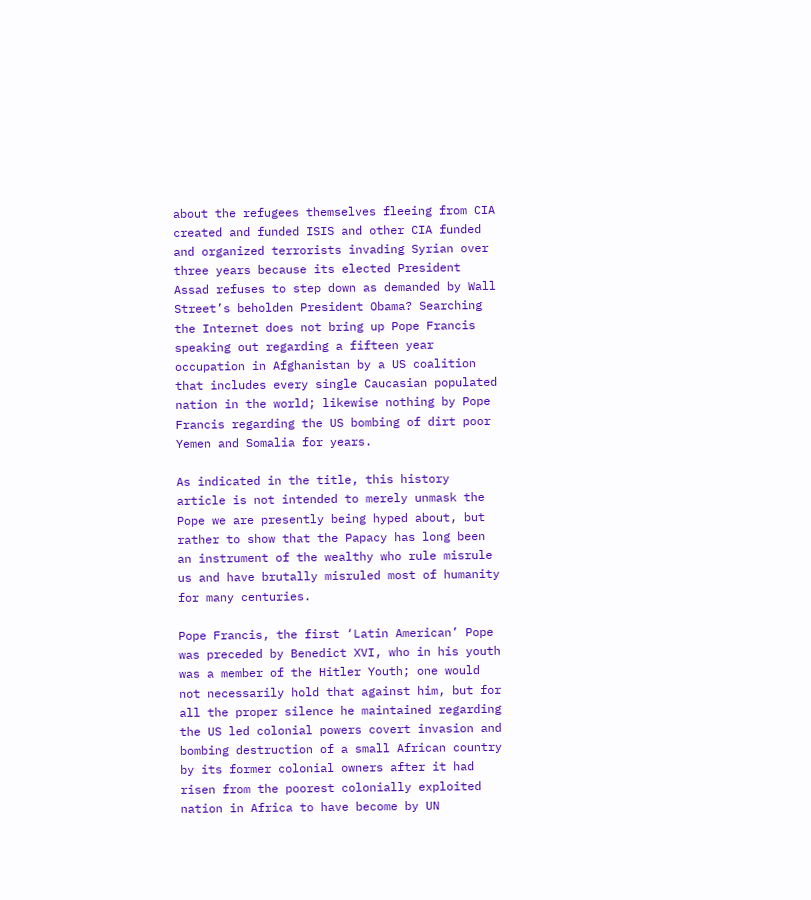about the refugees themselves fleeing from CIA created and funded ISIS and other CIA funded and organized terrorists invading Syrian over three years because its elected President Assad refuses to step down as demanded by Wall Street’s beholden President Obama? Searching the Internet does not bring up Pope Francis speaking out regarding a fifteen year occupation in Afghanistan by a US coalition that includes every single Caucasian populated nation in the world; likewise nothing by Pope Francis regarding the US bombing of dirt poor Yemen and Somalia for years.

As indicated in the title, this history article is not intended to merely unmask the Pope we are presently being hyped about, but rather to show that the Papacy has long been an instrument of the wealthy who rule misrule us and have brutally misruled most of humanity for many centuries.

Pope Francis, the first ‘Latin American’ Pope was preceded by Benedict XVI, who in his youth was a member of the Hitler Youth; one would not necessarily hold that against him, but for all the proper silence he maintained regarding the US led colonial powers covert invasion and bombing destruction of a small African country by its former colonial owners after it had risen from the poorest colonially exploited nation in Africa to have become by UN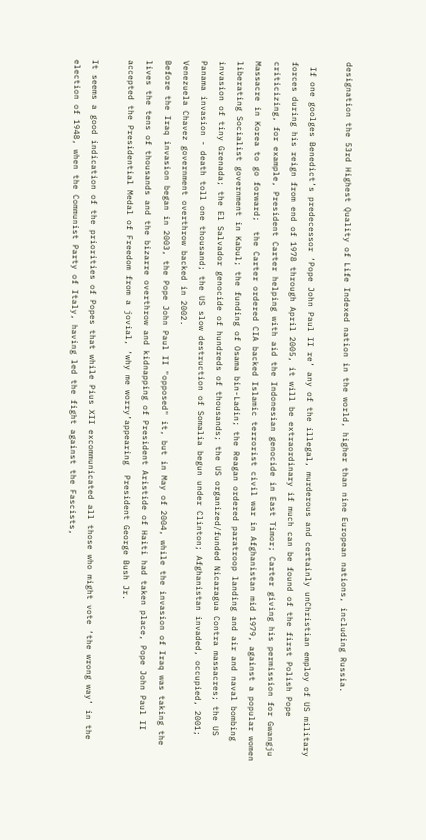designation the 53rd Highest Quality of Life Indexed nation in the world, higher than nine European nations, including Russia.

 If one goolges Benedict’s predecessor ‘Pope John Paul II re’ any of the illegal, murderous and certainly unChristian employ of US military forces during his reign from end of 1978 through April 2005, it will be extraordinary if much can be found of the first Polish Pope criticizing, for example, President Carter helping with aid the Indonesian genocide in East Timor; Carter giving his permission for Gwangju Massacre in Korea to go forward;  the Carter ordered CIA backed Islamic terrorist civil war in Afghanistan mid 1979, against a popular women liberating Socialist government in Kabul; the funding of Osama bin-Ladin; the Reagan ordered paratroop landing and air and naval bombing invasion of tiny Grenada; the El Salvador genocide of hundreds of thousands; the US organized/funded Nicaragua Contra massacres; the US Panama invasion - death toll one thousand; the US slow destruction of Somalia begun under Clinton; Afghanistan invaded, occupied, 2001; Venezuela Chavez government overthrow backed in 2002.
Before the Iraq invasion began in 2003, the Pope John Paul II "opposed" it, but in May of 2004, while the invasion of Iraq was taking the lives the tens of thousands and the bizarre overthrow and kidnapping of President Aristide of Haiti had taken place, Pope John Paul II accepted the Presidential Medal of Freedom from a jovial, ‘why me worry’appearing  President George Bush Jr.

It seems a good indication of the priorities of Popes that while Pius XII excommunicated all those who might vote ‘the wrong way’ in the election of 1948, when the Communist Party of Italy, having led the fight against the Fascists,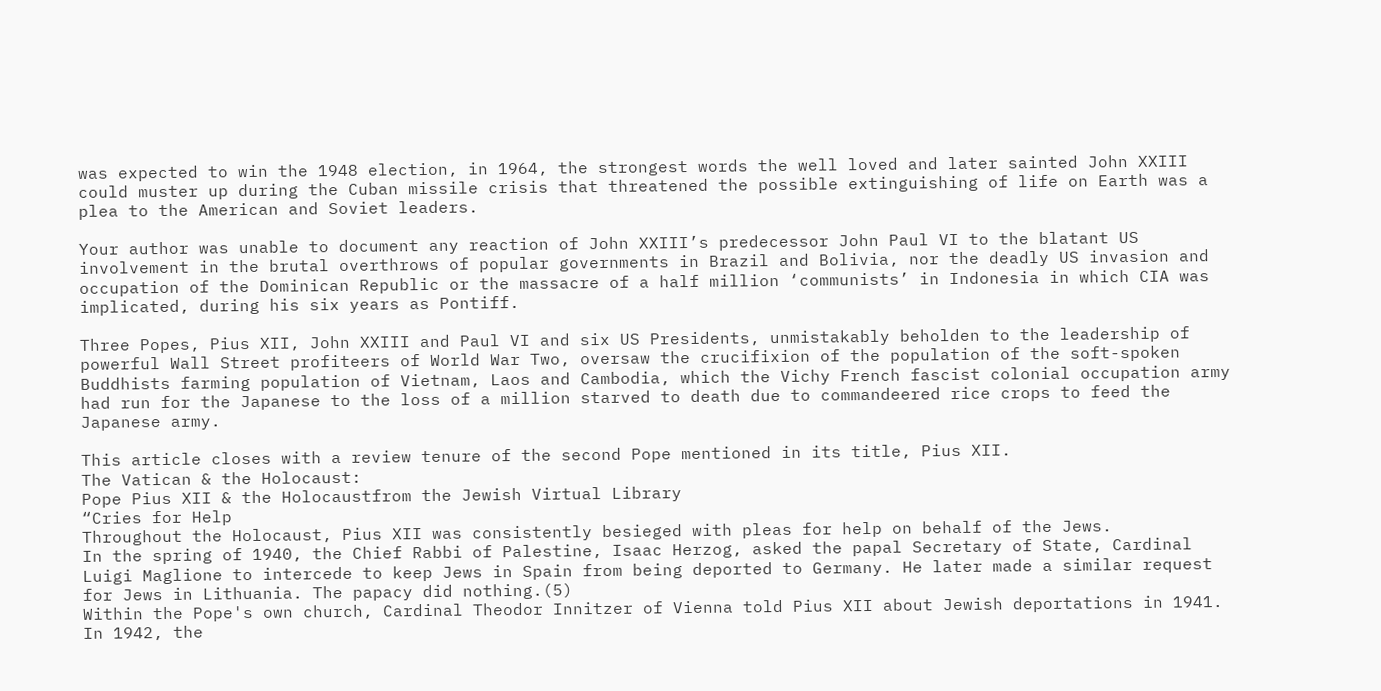was expected to win the 1948 election, in 1964, the strongest words the well loved and later sainted John XXIII could muster up during the Cuban missile crisis that threatened the possible extinguishing of life on Earth was a plea to the American and Soviet leaders.

Your author was unable to document any reaction of John XXIII’s predecessor John Paul VI to the blatant US involvement in the brutal overthrows of popular governments in Brazil and Bolivia, nor the deadly US invasion and occupation of the Dominican Republic or the massacre of a half million ‘communists’ in Indonesia in which CIA was implicated, during his six years as Pontiff.

Three Popes, Pius XII, John XXIII and Paul VI and six US Presidents, unmistakably beholden to the leadership of powerful Wall Street profiteers of World War Two, oversaw the crucifixion of the population of the soft-spoken Buddhists farming population of Vietnam, Laos and Cambodia, which the Vichy French fascist colonial occupation army had run for the Japanese to the loss of a million starved to death due to commandeered rice crops to feed the Japanese army.

This article closes with a review tenure of the second Pope mentioned in its title, Pius XII.
The Vatican & the Holocaust:
Pope Pius XII & the Holocaustfrom the Jewish Virtual Library
“Cries for Help
Throughout the Holocaust, Pius XII was consistently besieged with pleas for help on behalf of the Jews.
In the spring of 1940, the Chief Rabbi of Palestine, Isaac Herzog, asked the papal Secretary of State, Cardinal Luigi Maglione to intercede to keep Jews in Spain from being deported to Germany. He later made a similar request for Jews in Lithuania. The papacy did nothing.(5)
Within the Pope's own church, Cardinal Theodor Innitzer of Vienna told Pius XII about Jewish deportations in 1941. In 1942, the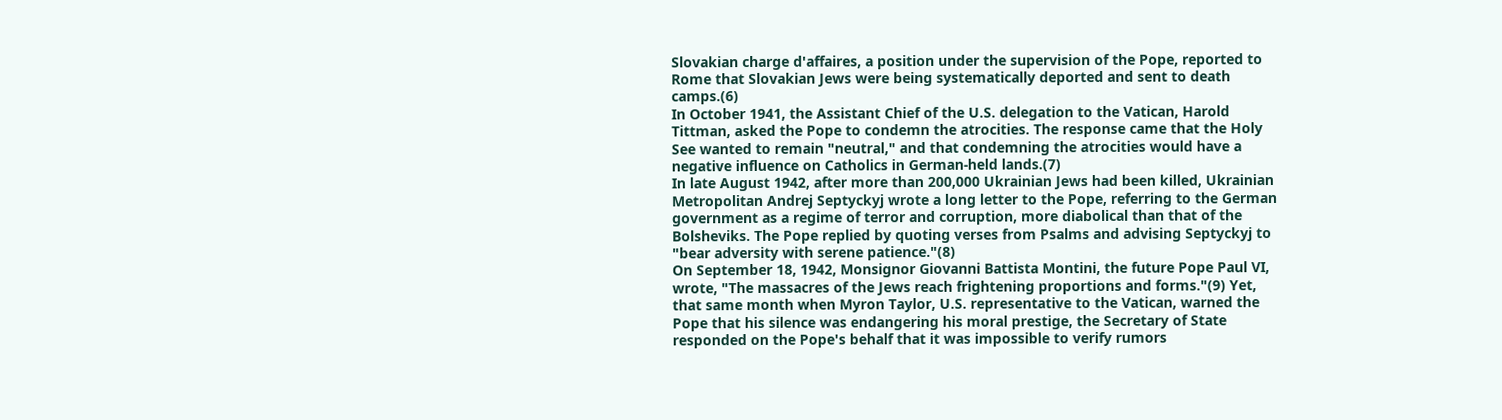Slovakian charge d'affaires, a position under the supervision of the Pope, reported to Rome that Slovakian Jews were being systematically deported and sent to death camps.(6)
In October 1941, the Assistant Chief of the U.S. delegation to the Vatican, Harold Tittman, asked the Pope to condemn the atrocities. The response came that the Holy See wanted to remain "neutral," and that condemning the atrocities would have a negative influence on Catholics in German-held lands.(7)
In late August 1942, after more than 200,000 Ukrainian Jews had been killed, Ukrainian Metropolitan Andrej Septyckyj wrote a long letter to the Pope, referring to the German government as a regime of terror and corruption, more diabolical than that of the Bolsheviks. The Pope replied by quoting verses from Psalms and advising Septyckyj to "bear adversity with serene patience."(8)
On September 18, 1942, Monsignor Giovanni Battista Montini, the future Pope Paul VI, wrote, "The massacres of the Jews reach frightening proportions and forms."(9) Yet, that same month when Myron Taylor, U.S. representative to the Vatican, warned the Pope that his silence was endangering his moral prestige, the Secretary of State responded on the Pope's behalf that it was impossible to verify rumors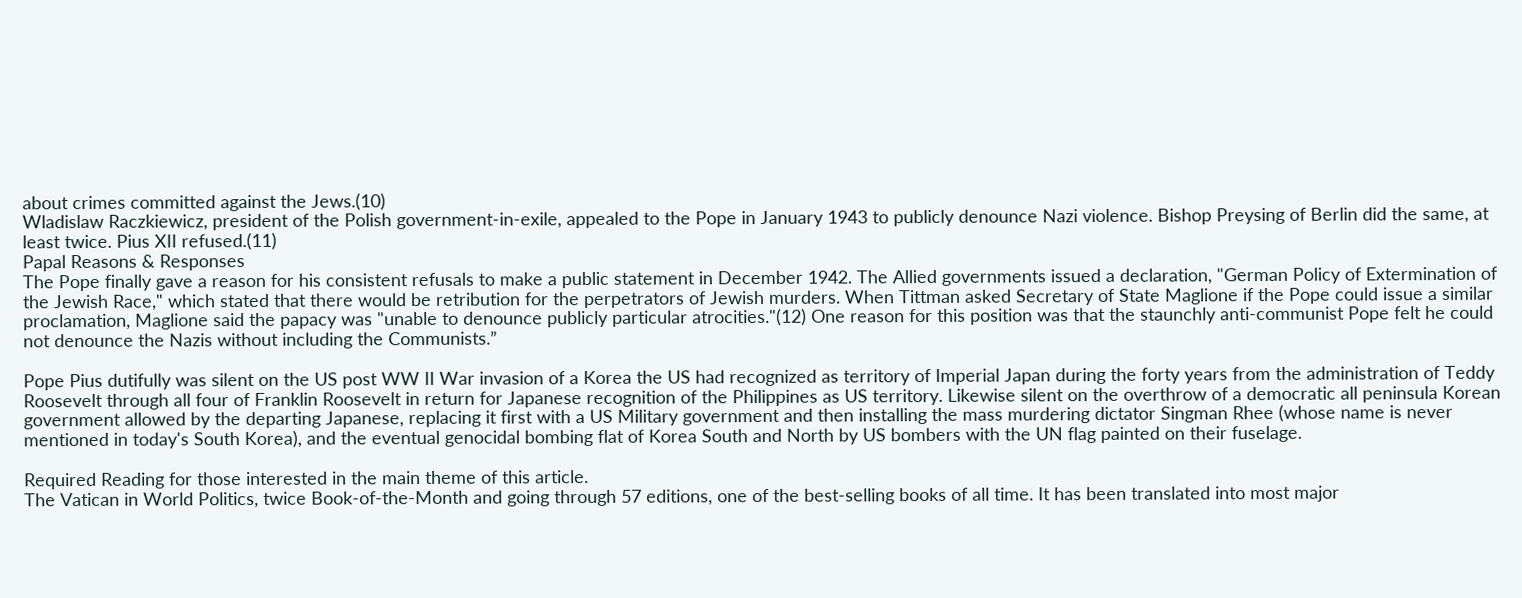about crimes committed against the Jews.(10)
Wladislaw Raczkiewicz, president of the Polish government-in-exile, appealed to the Pope in January 1943 to publicly denounce Nazi violence. Bishop Preysing of Berlin did the same, at least twice. Pius XII refused.(11)
Papal Reasons & Responses
The Pope finally gave a reason for his consistent refusals to make a public statement in December 1942. The Allied governments issued a declaration, "German Policy of Extermination of the Jewish Race," which stated that there would be retribution for the perpetrators of Jewish murders. When Tittman asked Secretary of State Maglione if the Pope could issue a similar proclamation, Maglione said the papacy was "unable to denounce publicly particular atrocities."(12) One reason for this position was that the staunchly anti-communist Pope felt he could not denounce the Nazis without including the Communists.”

Pope Pius dutifully was silent on the US post WW II War invasion of a Korea the US had recognized as territory of Imperial Japan during the forty years from the administration of Teddy Roosevelt through all four of Franklin Roosevelt in return for Japanese recognition of the Philippines as US territory. Likewise silent on the overthrow of a democratic all peninsula Korean government allowed by the departing Japanese, replacing it first with a US Military government and then installing the mass murdering dictator Singman Rhee (whose name is never mentioned in today's South Korea), and the eventual genocidal bombing flat of Korea South and North by US bombers with the UN flag painted on their fuselage.

Required Reading for those interested in the main theme of this article.
The Vatican in World Politics, twice Book-of-the-Month and going through 57 editions, one of the best-selling books of all time. It has been translated into most major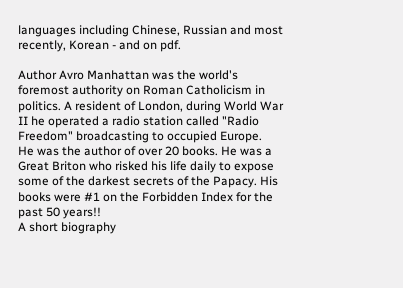languages including Chinese, Russian and most recently, Korean - and on pdf.

Author Avro Manhattan was the world's foremost authority on Roman Catholicism in politics. A resident of London, during World War II he operated a radio station called "Radio Freedom" broadcasting to occupied Europe.
He was the author of over 20 books. He was a Great Briton who risked his life daily to expose some of the darkest secrets of the Papacy. His books were #1 on the Forbidden Index for the past 50 years!!
A short biography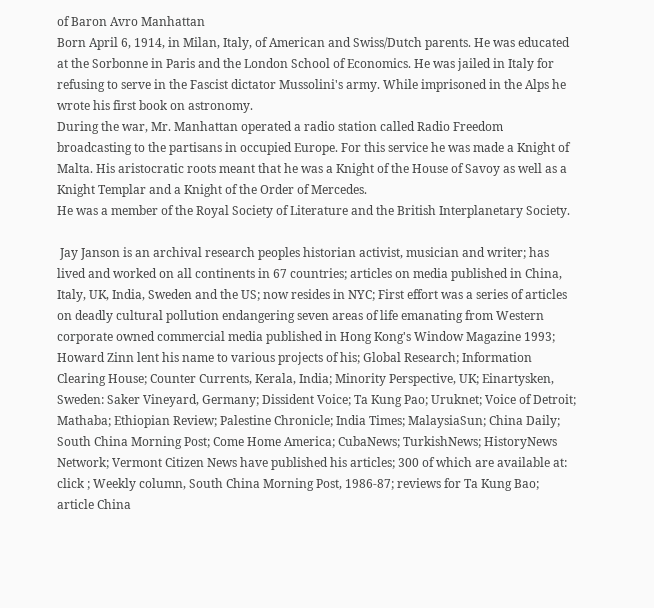of Baron Avro Manhattan
Born April 6, 1914, in Milan, Italy, of American and Swiss/Dutch parents. He was educated at the Sorbonne in Paris and the London School of Economics. He was jailed in Italy for refusing to serve in the Fascist dictator Mussolini's army. While imprisoned in the Alps he wrote his first book on astronomy.
During the war, Mr. Manhattan operated a radio station called Radio Freedom broadcasting to the partisans in occupied Europe. For this service he was made a Knight of Malta. His aristocratic roots meant that he was a Knight of the House of Savoy as well as a Knight Templar and a Knight of the Order of Mercedes.
He was a member of the Royal Society of Literature and the British Interplanetary Society.

 Jay Janson is an archival research peoples historian activist, musician and writer; has lived and worked on all continents in 67 countries; articles on media published in China, Italy, UK, India, Sweden and the US; now resides in NYC; First effort was a series of articles on deadly cultural pollution endangering seven areas of life emanating from Western corporate owned commercial media published in Hong Kong's Window Magazine 1993; Howard Zinn lent his name to various projects of his; Global Research; Information Clearing House; Counter Currents, Kerala, India; Minority Perspective, UK; Einartysken, Sweden: Saker Vineyard, Germany; Dissident Voice; Ta Kung Pao; Uruknet; Voice of Detroit; Mathaba; Ethiopian Review; Palestine Chronicle; India Times; MalaysiaSun; China Daily; South China Morning Post; Come Home America; CubaNews; TurkishNews; HistoryNews Network; Vermont Citizen News have published his articles; 300 of which are available at: click ; Weekly column, South China Morning Post, 1986-87; reviews for Ta Kung Bao; article China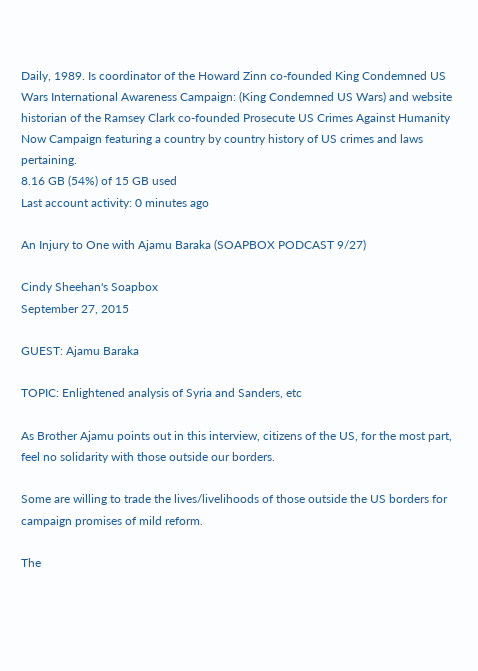Daily, 1989. Is coordinator of the Howard Zinn co-founded King Condemned US Wars International Awareness Campaign: (King Condemned US Wars) and website historian of the Ramsey Clark co-founded Prosecute US Crimes Against Humanity Now Campaign featuring a country by country history of US crimes and laws pertaining.
8.16 GB (54%) of 15 GB used
Last account activity: 0 minutes ago

An Injury to One with Ajamu Baraka (SOAPBOX PODCAST 9/27)

Cindy Sheehan's Soapbox
September 27, 2015

GUEST: Ajamu Baraka

TOPIC: Enlightened analysis of Syria and Sanders, etc

As Brother Ajamu points out in this interview, citizens of the US, for the most part, feel no solidarity with those outside our borders.

Some are willing to trade the lives/livelihoods of those outside the US borders for campaign promises of mild reform.

The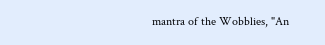mantra of the Wobblies, "An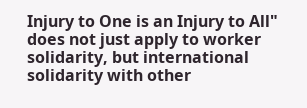Injury to One is an Injury to All" does not just apply to worker solidarity, but international solidarity with other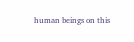human beings on this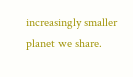increasingly smaller planet we share.